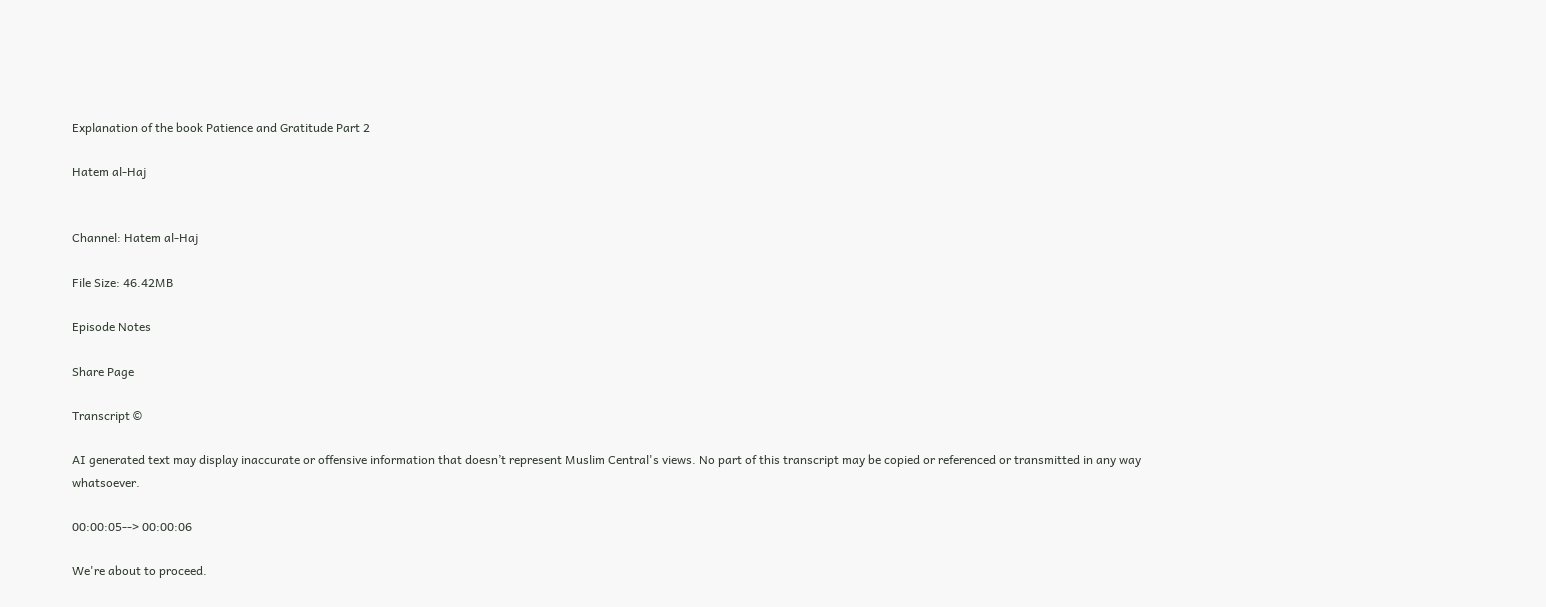Explanation of the book Patience and Gratitude Part 2

Hatem al-Haj


Channel: Hatem al-Haj

File Size: 46.42MB

Episode Notes

Share Page

Transcript ©

AI generated text may display inaccurate or offensive information that doesn’t represent Muslim Central's views. No part of this transcript may be copied or referenced or transmitted in any way whatsoever.

00:00:05--> 00:00:06

We're about to proceed.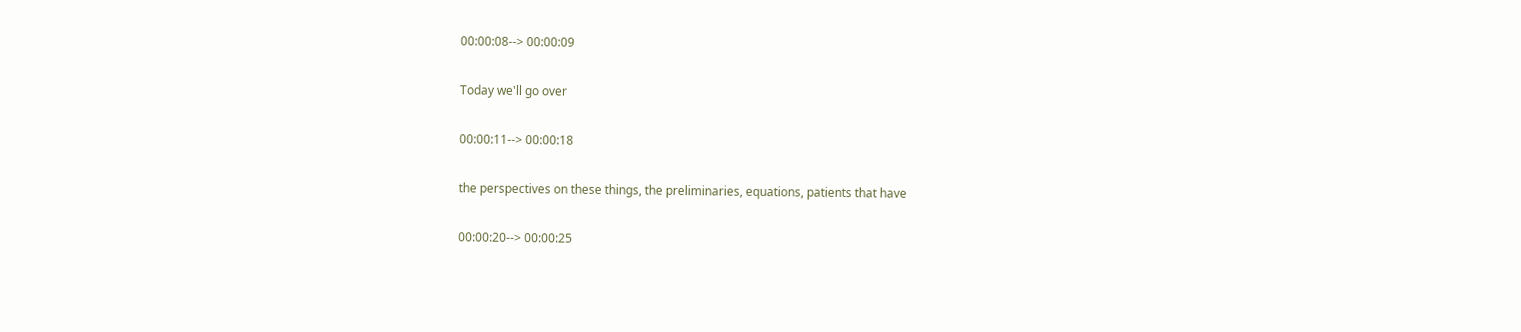00:00:08--> 00:00:09

Today we'll go over

00:00:11--> 00:00:18

the perspectives on these things, the preliminaries, equations, patients that have

00:00:20--> 00:00:25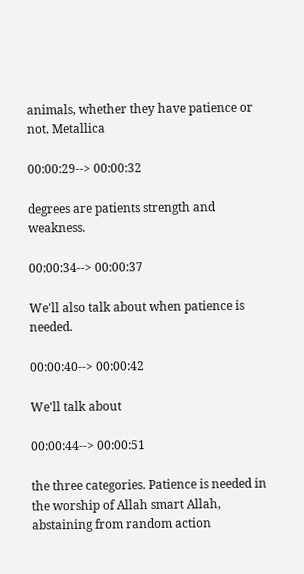animals, whether they have patience or not. Metallica

00:00:29--> 00:00:32

degrees are patients strength and weakness.

00:00:34--> 00:00:37

We'll also talk about when patience is needed.

00:00:40--> 00:00:42

We'll talk about

00:00:44--> 00:00:51

the three categories. Patience is needed in the worship of Allah smart Allah, abstaining from random action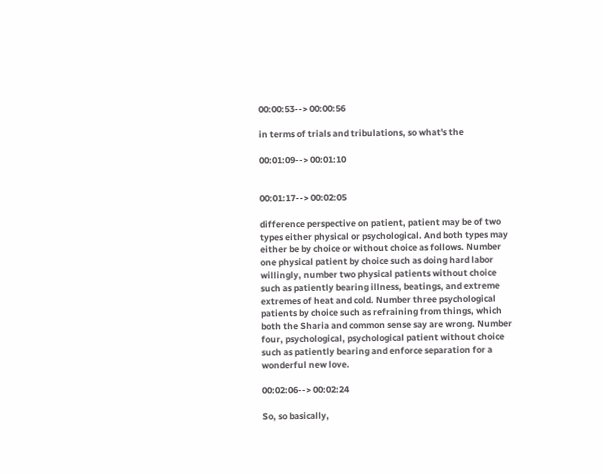00:00:53--> 00:00:56

in terms of trials and tribulations, so what's the

00:01:09--> 00:01:10


00:01:17--> 00:02:05

difference perspective on patient, patient may be of two types either physical or psychological. And both types may either be by choice or without choice as follows. Number one physical patient by choice such as doing hard labor willingly, number two physical patients without choice such as patiently bearing illness, beatings, and extreme extremes of heat and cold. Number three psychological patients by choice such as refraining from things, which both the Sharia and common sense say are wrong. Number four, psychological, psychological patient without choice such as patiently bearing and enforce separation for a wonderful new love.

00:02:06--> 00:02:24

So, so basically,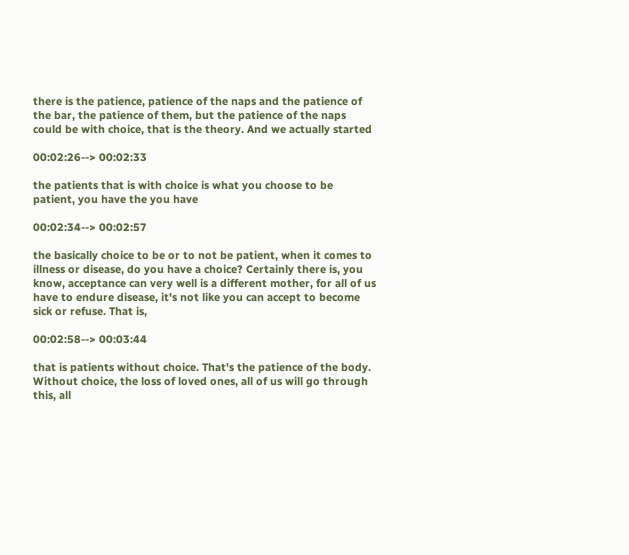there is the patience, patience of the naps and the patience of the bar, the patience of them, but the patience of the naps could be with choice, that is the theory. And we actually started

00:02:26--> 00:02:33

the patients that is with choice is what you choose to be patient, you have the you have

00:02:34--> 00:02:57

the basically choice to be or to not be patient, when it comes to illness or disease, do you have a choice? Certainly there is, you know, acceptance can very well is a different mother, for all of us have to endure disease, it's not like you can accept to become sick or refuse. That is,

00:02:58--> 00:03:44

that is patients without choice. That's the patience of the body. Without choice, the loss of loved ones, all of us will go through this, all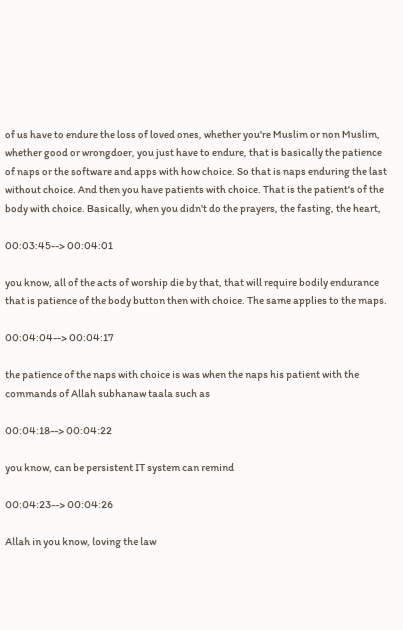of us have to endure the loss of loved ones, whether you're Muslim or non Muslim, whether good or wrongdoer, you just have to endure, that is basically the patience of naps or the software and apps with how choice. So that is naps enduring the last without choice. And then you have patients with choice. That is the patient's of the body with choice. Basically, when you didn't do the prayers, the fasting, the heart,

00:03:45--> 00:04:01

you know, all of the acts of worship die by that, that will require bodily endurance that is patience of the body button then with choice. The same applies to the maps.

00:04:04--> 00:04:17

the patience of the naps with choice is was when the naps his patient with the commands of Allah subhanaw taala such as

00:04:18--> 00:04:22

you know, can be persistent IT system can remind

00:04:23--> 00:04:26

Allah in you know, loving the law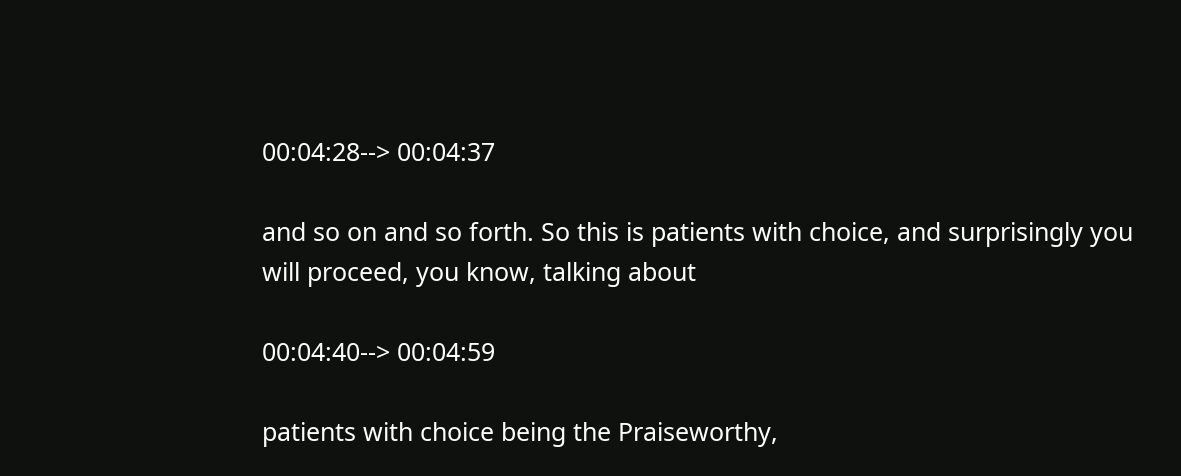00:04:28--> 00:04:37

and so on and so forth. So this is patients with choice, and surprisingly you will proceed, you know, talking about

00:04:40--> 00:04:59

patients with choice being the Praiseworthy,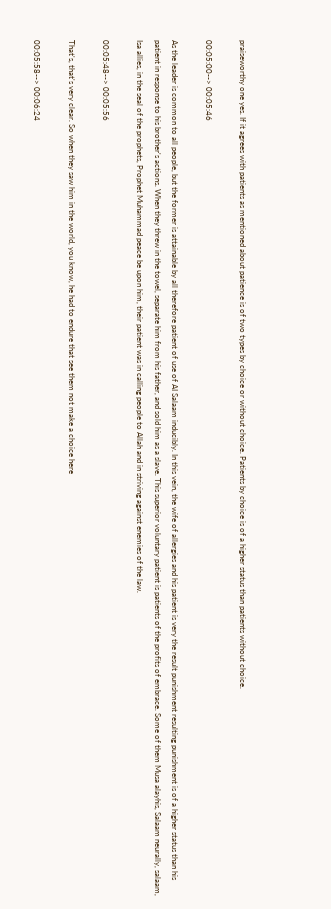praiseworthy one yes. If it agrees with patients as mentioned about patience is of two types by choice or without choice. Patients by choice is of a higher status than patients without choice.

00:05:00--> 00:05:46

As the leader is common to all people, but the former is attainable by all therefore patient of use of AI Salaam inducibly. In this vein, the wife of allergies and his patient is very the result punishment resulting punishment is of a higher status than his patient in response to his brother's actions. When they threw in the towel, separate him from his father, and sold him as a slave. This superior voluntary patient is patients of the profits of embrace. Some of them Musa alayhis, Salaam neurally, salaam, Isa allies, in the seal of the prophets, Prophet Muhammad peace be upon him, their patient was in calling people to Allah and in striving against enemies of the law.

00:05:48--> 00:05:56

That's, that's very clear. So when they saw him in the world, you know, he had to endure that see them not make a choice here

00:05:58--> 00:06:24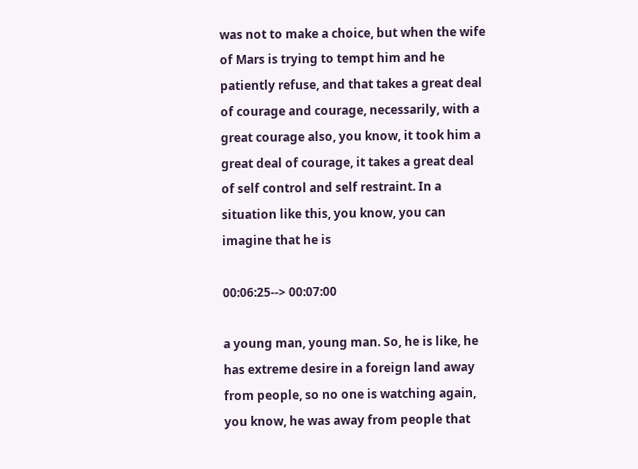was not to make a choice, but when the wife of Mars is trying to tempt him and he patiently refuse, and that takes a great deal of courage and courage, necessarily, with a great courage also, you know, it took him a great deal of courage, it takes a great deal of self control and self restraint. In a situation like this, you know, you can imagine that he is

00:06:25--> 00:07:00

a young man, young man. So, he is like, he has extreme desire in a foreign land away from people, so no one is watching again, you know, he was away from people that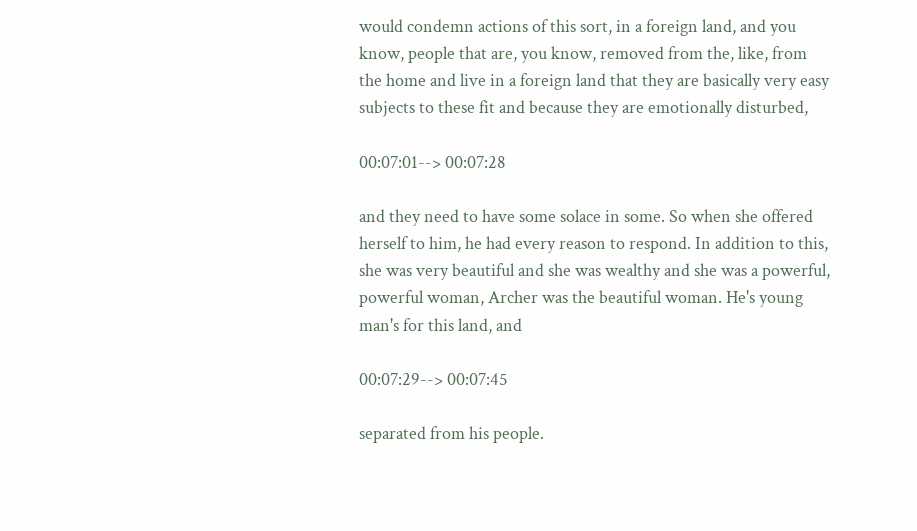would condemn actions of this sort, in a foreign land, and you know, people that are, you know, removed from the, like, from the home and live in a foreign land that they are basically very easy subjects to these fit and because they are emotionally disturbed,

00:07:01--> 00:07:28

and they need to have some solace in some. So when she offered herself to him, he had every reason to respond. In addition to this, she was very beautiful and she was wealthy and she was a powerful, powerful woman, Archer was the beautiful woman. He's young man's for this land, and

00:07:29--> 00:07:45

separated from his people.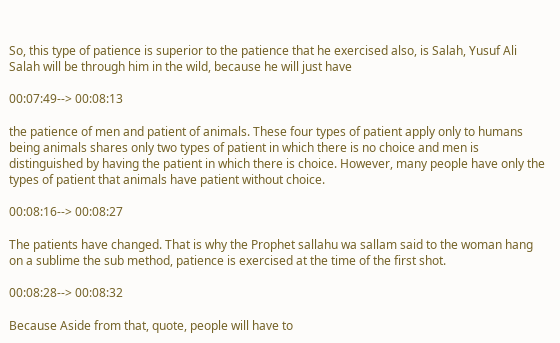So, this type of patience is superior to the patience that he exercised also, is Salah, Yusuf Ali Salah will be through him in the wild, because he will just have

00:07:49--> 00:08:13

the patience of men and patient of animals. These four types of patient apply only to humans being animals shares only two types of patient in which there is no choice and men is distinguished by having the patient in which there is choice. However, many people have only the types of patient that animals have patient without choice.

00:08:16--> 00:08:27

The patients have changed. That is why the Prophet sallahu wa sallam said to the woman hang on a sublime the sub method, patience is exercised at the time of the first shot.

00:08:28--> 00:08:32

Because Aside from that, quote, people will have to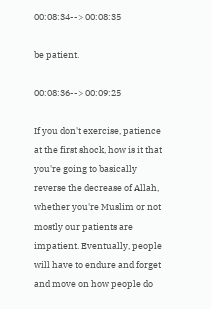00:08:34--> 00:08:35

be patient.

00:08:36--> 00:09:25

If you don't exercise, patience at the first shock, how is it that you're going to basically reverse the decrease of Allah, whether you're Muslim or not mostly our patients are impatient. Eventually, people will have to endure and forget and move on how people do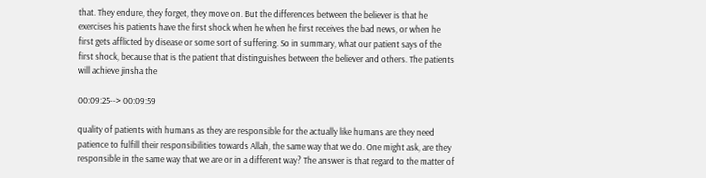that. They endure, they forget, they move on. But the differences between the believer is that he exercises his patients have the first shock when he when he first receives the bad news, or when he first gets afflicted by disease or some sort of suffering. So in summary, what our patient says of the first shock, because that is the patient that distinguishes between the believer and others. The patients will achieve jinsha the

00:09:25--> 00:09:59

quality of patients with humans as they are responsible for the actually like humans are they need patience to fulfill their responsibilities towards Allah, the same way that we do. One might ask, are they responsible in the same way that we are or in a different way? The answer is that regard to the matter of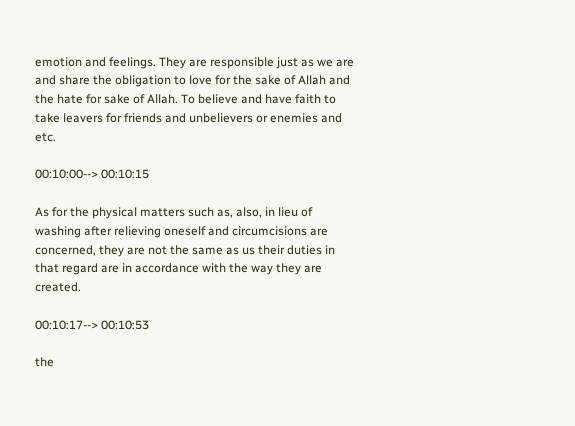emotion and feelings. They are responsible just as we are and share the obligation to love for the sake of Allah and the hate for sake of Allah. To believe and have faith to take leavers for friends and unbelievers or enemies and etc.

00:10:00--> 00:10:15

As for the physical matters such as, also, in lieu of washing after relieving oneself and circumcisions are concerned, they are not the same as us their duties in that regard are in accordance with the way they are created.

00:10:17--> 00:10:53

the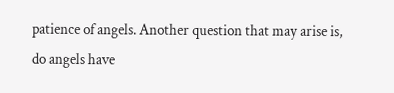patience of angels. Another question that may arise is, do angels have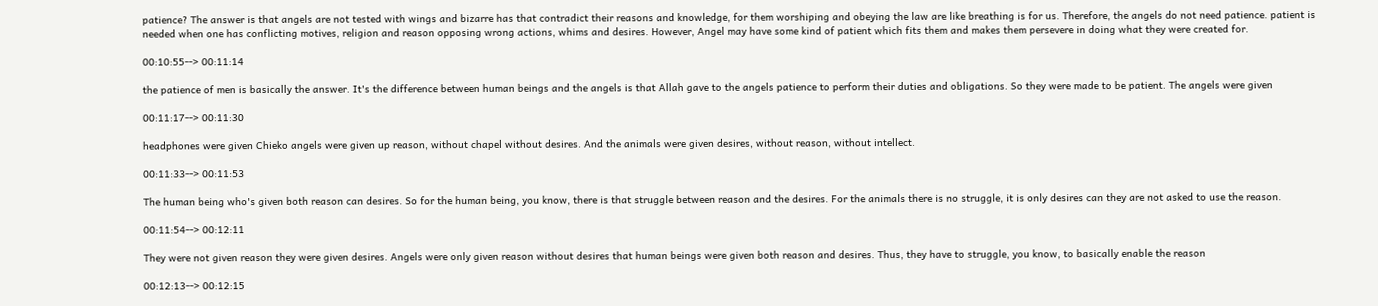patience? The answer is that angels are not tested with wings and bizarre has that contradict their reasons and knowledge, for them worshiping and obeying the law are like breathing is for us. Therefore, the angels do not need patience. patient is needed when one has conflicting motives, religion and reason opposing wrong actions, whims and desires. However, Angel may have some kind of patient which fits them and makes them persevere in doing what they were created for.

00:10:55--> 00:11:14

the patience of men is basically the answer. It's the difference between human beings and the angels is that Allah gave to the angels patience to perform their duties and obligations. So they were made to be patient. The angels were given

00:11:17--> 00:11:30

headphones were given Chieko angels were given up reason, without chapel without desires. And the animals were given desires, without reason, without intellect.

00:11:33--> 00:11:53

The human being who's given both reason can desires. So for the human being, you know, there is that struggle between reason and the desires. For the animals there is no struggle, it is only desires can they are not asked to use the reason.

00:11:54--> 00:12:11

They were not given reason they were given desires. Angels were only given reason without desires that human beings were given both reason and desires. Thus, they have to struggle, you know, to basically enable the reason

00:12:13--> 00:12:15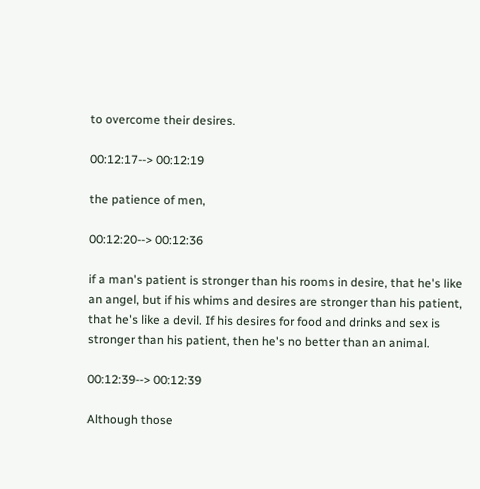to overcome their desires.

00:12:17--> 00:12:19

the patience of men,

00:12:20--> 00:12:36

if a man's patient is stronger than his rooms in desire, that he's like an angel, but if his whims and desires are stronger than his patient, that he's like a devil. If his desires for food and drinks and sex is stronger than his patient, then he's no better than an animal.

00:12:39--> 00:12:39

Although those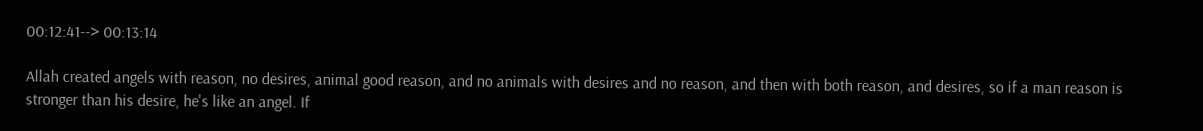00:12:41--> 00:13:14

Allah created angels with reason, no desires, animal good reason, and no animals with desires and no reason, and then with both reason, and desires, so if a man reason is stronger than his desire, he's like an angel. If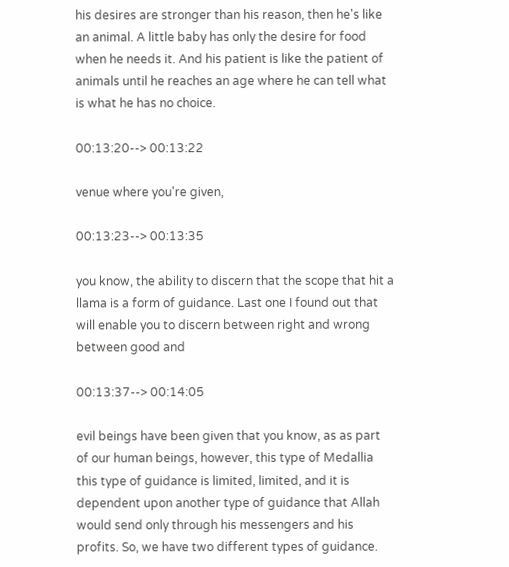his desires are stronger than his reason, then he's like an animal. A little baby has only the desire for food when he needs it. And his patient is like the patient of animals until he reaches an age where he can tell what is what he has no choice.

00:13:20--> 00:13:22

venue where you're given,

00:13:23--> 00:13:35

you know, the ability to discern that the scope that hit a llama is a form of guidance. Last one I found out that will enable you to discern between right and wrong between good and

00:13:37--> 00:14:05

evil beings have been given that you know, as as part of our human beings, however, this type of Medallia this type of guidance is limited, limited, and it is dependent upon another type of guidance that Allah would send only through his messengers and his profits. So, we have two different types of guidance.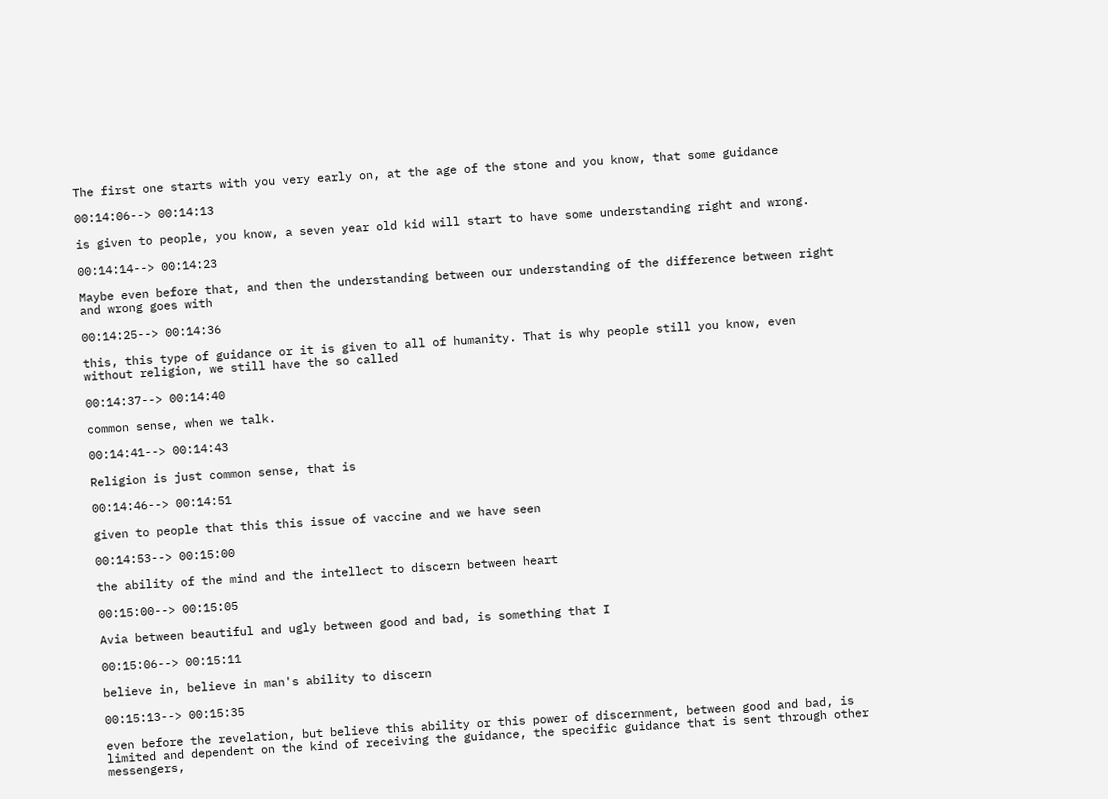The first one starts with you very early on, at the age of the stone and you know, that some guidance

00:14:06--> 00:14:13

is given to people, you know, a seven year old kid will start to have some understanding right and wrong.

00:14:14--> 00:14:23

Maybe even before that, and then the understanding between our understanding of the difference between right and wrong goes with

00:14:25--> 00:14:36

this, this type of guidance or it is given to all of humanity. That is why people still you know, even without religion, we still have the so called

00:14:37--> 00:14:40

common sense, when we talk.

00:14:41--> 00:14:43

Religion is just common sense, that is

00:14:46--> 00:14:51

given to people that this this issue of vaccine and we have seen

00:14:53--> 00:15:00

the ability of the mind and the intellect to discern between heart

00:15:00--> 00:15:05

Avia between beautiful and ugly between good and bad, is something that I

00:15:06--> 00:15:11

believe in, believe in man's ability to discern

00:15:13--> 00:15:35

even before the revelation, but believe this ability or this power of discernment, between good and bad, is limited and dependent on the kind of receiving the guidance, the specific guidance that is sent through other messengers,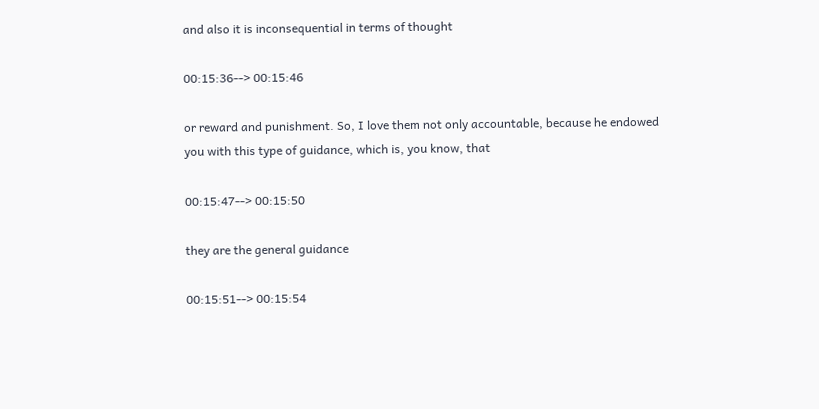and also it is inconsequential in terms of thought

00:15:36--> 00:15:46

or reward and punishment. So, I love them not only accountable, because he endowed you with this type of guidance, which is, you know, that

00:15:47--> 00:15:50

they are the general guidance

00:15:51--> 00:15:54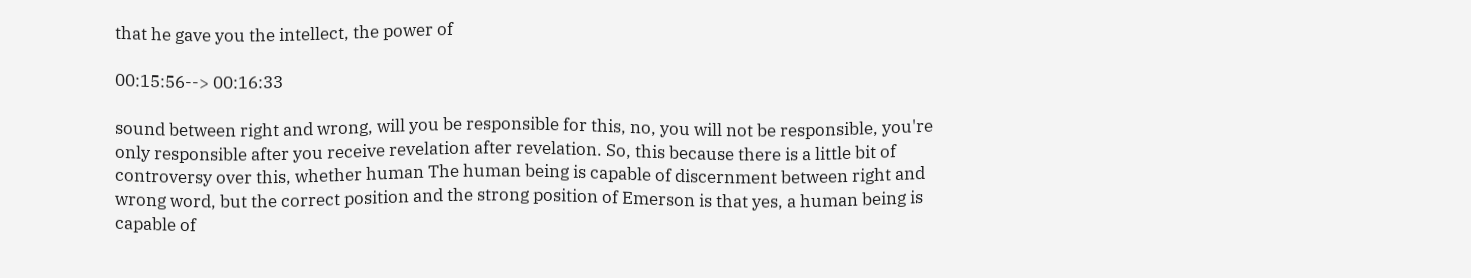that he gave you the intellect, the power of

00:15:56--> 00:16:33

sound between right and wrong, will you be responsible for this, no, you will not be responsible, you're only responsible after you receive revelation after revelation. So, this because there is a little bit of controversy over this, whether human The human being is capable of discernment between right and wrong word, but the correct position and the strong position of Emerson is that yes, a human being is capable of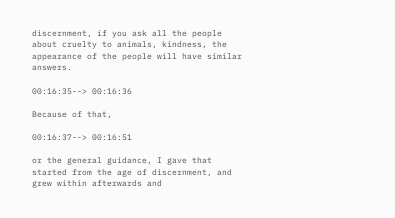discernment, if you ask all the people about cruelty to animals, kindness, the appearance of the people will have similar answers.

00:16:35--> 00:16:36

Because of that,

00:16:37--> 00:16:51

or the general guidance, I gave that started from the age of discernment, and grew within afterwards and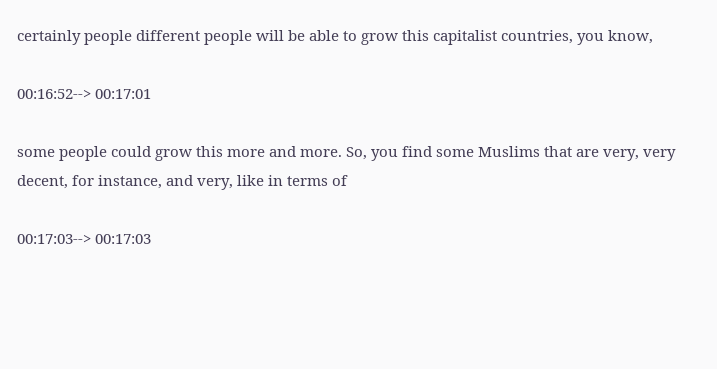certainly people different people will be able to grow this capitalist countries, you know,

00:16:52--> 00:17:01

some people could grow this more and more. So, you find some Muslims that are very, very decent, for instance, and very, like in terms of

00:17:03--> 00:17:03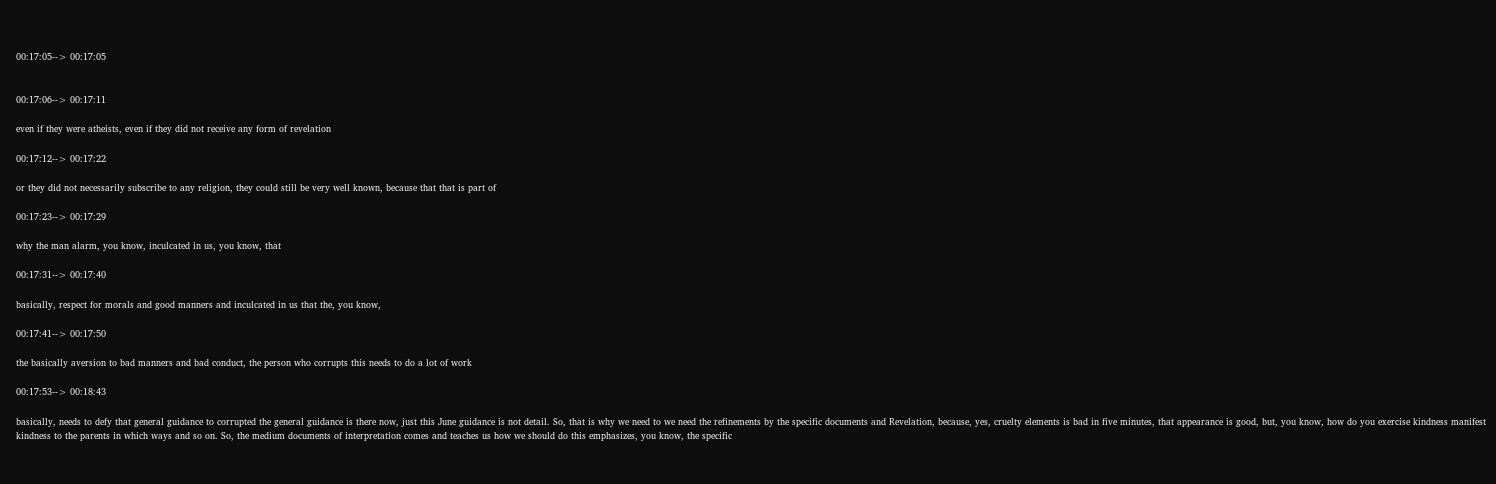00:17:05--> 00:17:05


00:17:06--> 00:17:11

even if they were atheists, even if they did not receive any form of revelation

00:17:12--> 00:17:22

or they did not necessarily subscribe to any religion, they could still be very well known, because that that is part of

00:17:23--> 00:17:29

why the man alarm, you know, inculcated in us, you know, that

00:17:31--> 00:17:40

basically, respect for morals and good manners and inculcated in us that the, you know,

00:17:41--> 00:17:50

the basically aversion to bad manners and bad conduct, the person who corrupts this needs to do a lot of work

00:17:53--> 00:18:43

basically, needs to defy that general guidance to corrupted the general guidance is there now, just this June guidance is not detail. So, that is why we need to we need the refinements by the specific documents and Revelation, because, yes, cruelty elements is bad in five minutes, that appearance is good, but, you know, how do you exercise kindness manifest kindness to the parents in which ways and so on. So, the medium documents of interpretation comes and teaches us how we should do this emphasizes, you know, the specific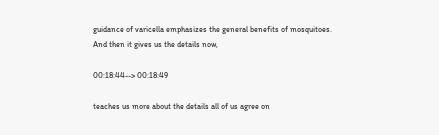guidance of varicella emphasizes the general benefits of mosquitoes. And then it gives us the details now,

00:18:44--> 00:18:49

teaches us more about the details all of us agree on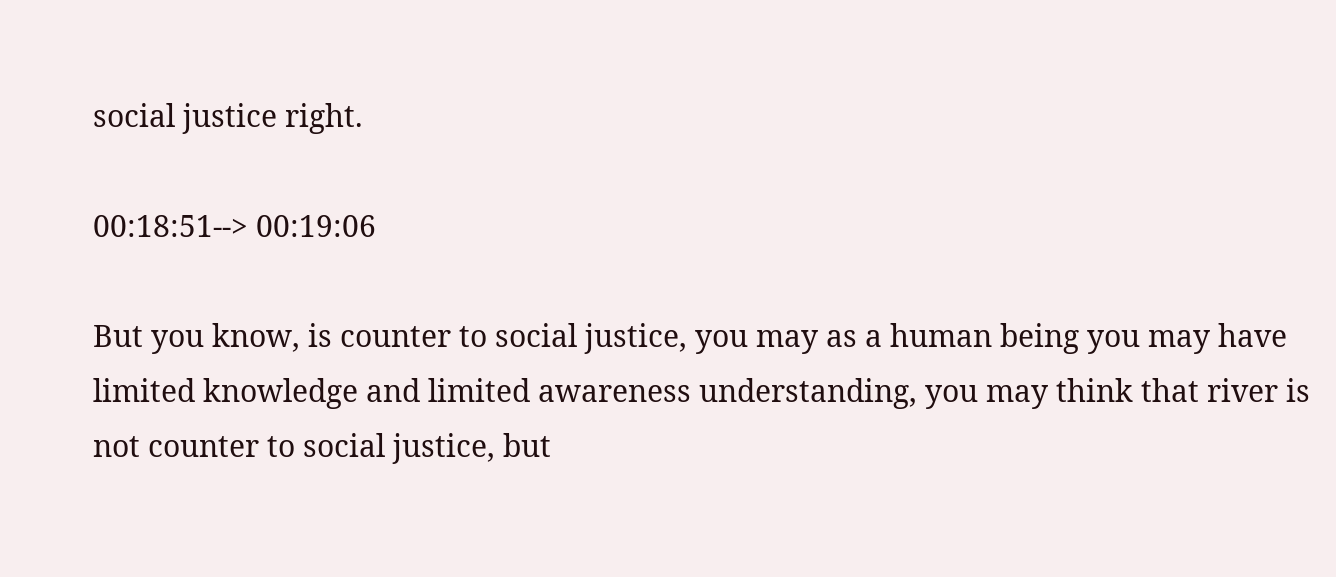social justice right.

00:18:51--> 00:19:06

But you know, is counter to social justice, you may as a human being you may have limited knowledge and limited awareness understanding, you may think that river is not counter to social justice, but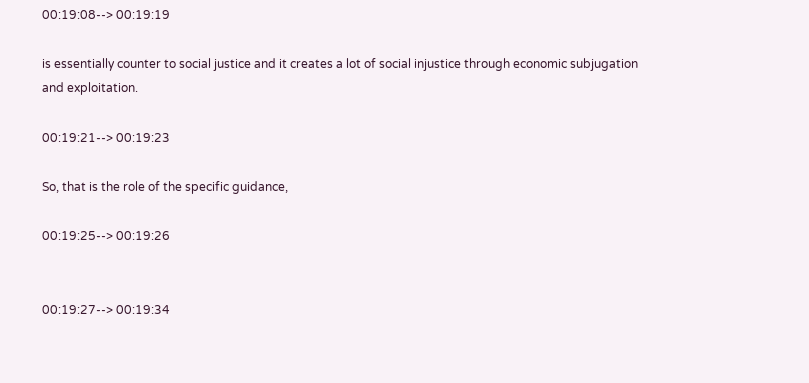00:19:08--> 00:19:19

is essentially counter to social justice and it creates a lot of social injustice through economic subjugation and exploitation.

00:19:21--> 00:19:23

So, that is the role of the specific guidance,

00:19:25--> 00:19:26


00:19:27--> 00:19:34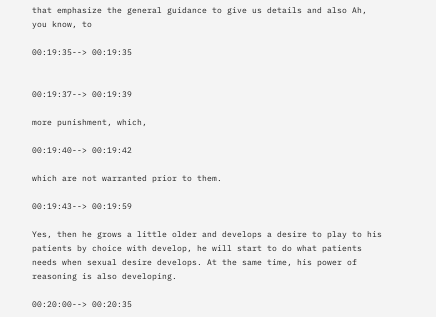that emphasize the general guidance to give us details and also Ah, you know, to

00:19:35--> 00:19:35


00:19:37--> 00:19:39

more punishment, which,

00:19:40--> 00:19:42

which are not warranted prior to them.

00:19:43--> 00:19:59

Yes, then he grows a little older and develops a desire to play to his patients by choice with develop, he will start to do what patients needs when sexual desire develops. At the same time, his power of reasoning is also developing.

00:20:00--> 00:20:35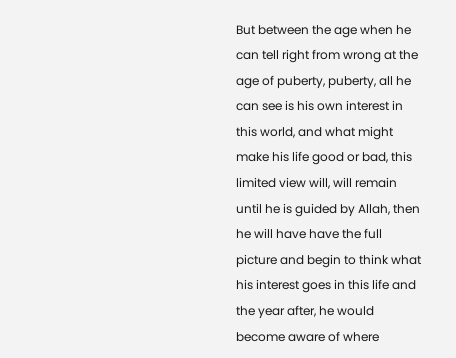But between the age when he can tell right from wrong at the age of puberty, puberty, all he can see is his own interest in this world, and what might make his life good or bad, this limited view will, will remain until he is guided by Allah, then he will have have the full picture and begin to think what his interest goes in this life and the year after, he would become aware of where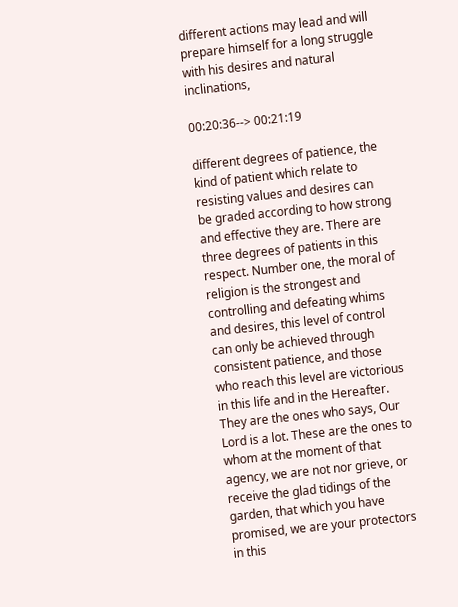different actions may lead and will prepare himself for a long struggle with his desires and natural inclinations,

00:20:36--> 00:21:19

different degrees of patience, the kind of patient which relate to resisting values and desires can be graded according to how strong and effective they are. There are three degrees of patients in this respect. Number one, the moral of religion is the strongest and controlling and defeating whims and desires, this level of control can only be achieved through consistent patience, and those who reach this level are victorious in this life and in the Hereafter. They are the ones who says, Our Lord is a lot. These are the ones to whom at the moment of that agency, we are not nor grieve, or receive the glad tidings of the garden, that which you have promised, we are your protectors in this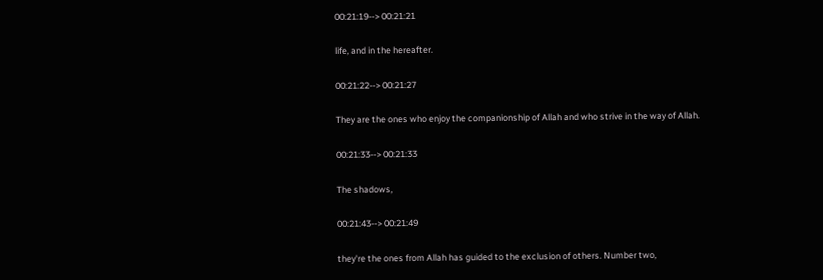00:21:19--> 00:21:21

life, and in the hereafter.

00:21:22--> 00:21:27

They are the ones who enjoy the companionship of Allah and who strive in the way of Allah.

00:21:33--> 00:21:33

The shadows,

00:21:43--> 00:21:49

they're the ones from Allah has guided to the exclusion of others. Number two,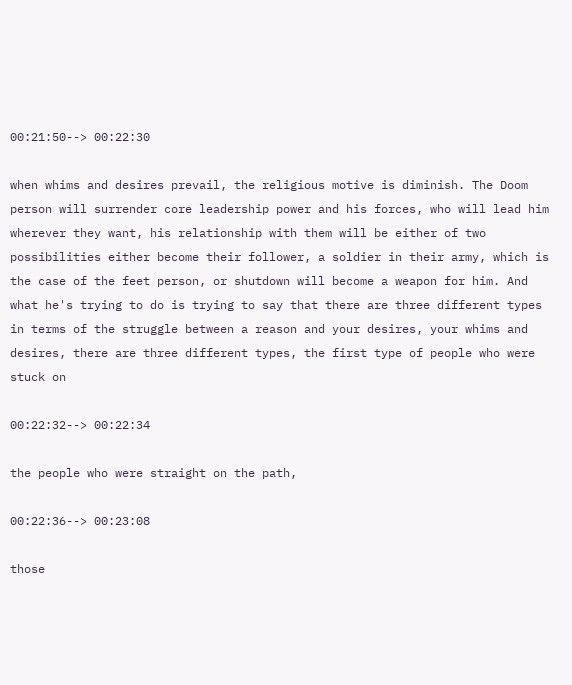00:21:50--> 00:22:30

when whims and desires prevail, the religious motive is diminish. The Doom person will surrender core leadership power and his forces, who will lead him wherever they want, his relationship with them will be either of two possibilities either become their follower, a soldier in their army, which is the case of the feet person, or shutdown will become a weapon for him. And what he's trying to do is trying to say that there are three different types in terms of the struggle between a reason and your desires, your whims and desires, there are three different types, the first type of people who were stuck on

00:22:32--> 00:22:34

the people who were straight on the path,

00:22:36--> 00:23:08

those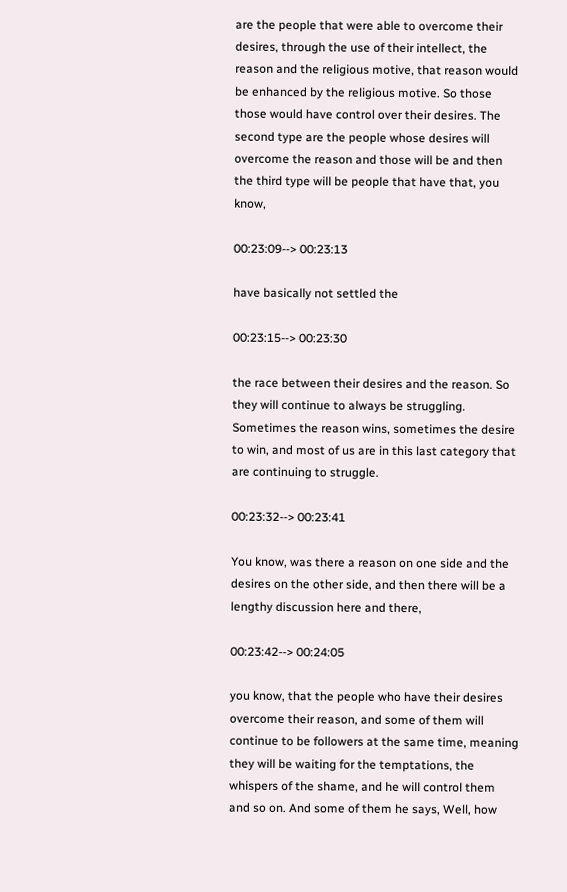are the people that were able to overcome their desires, through the use of their intellect, the reason and the religious motive, that reason would be enhanced by the religious motive. So those those would have control over their desires. The second type are the people whose desires will overcome the reason and those will be and then the third type will be people that have that, you know,

00:23:09--> 00:23:13

have basically not settled the

00:23:15--> 00:23:30

the race between their desires and the reason. So they will continue to always be struggling. Sometimes the reason wins, sometimes the desire to win, and most of us are in this last category that are continuing to struggle.

00:23:32--> 00:23:41

You know, was there a reason on one side and the desires on the other side, and then there will be a lengthy discussion here and there,

00:23:42--> 00:24:05

you know, that the people who have their desires overcome their reason, and some of them will continue to be followers at the same time, meaning they will be waiting for the temptations, the whispers of the shame, and he will control them and so on. And some of them he says, Well, how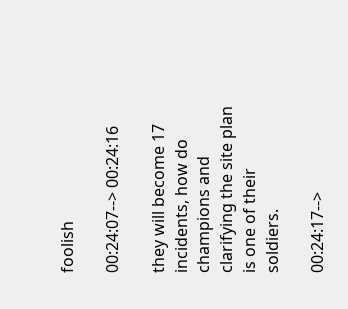foolish

00:24:07--> 00:24:16

they will become 17 incidents, how do champions and clarifying the site plan is one of their soldiers.

00:24:17-->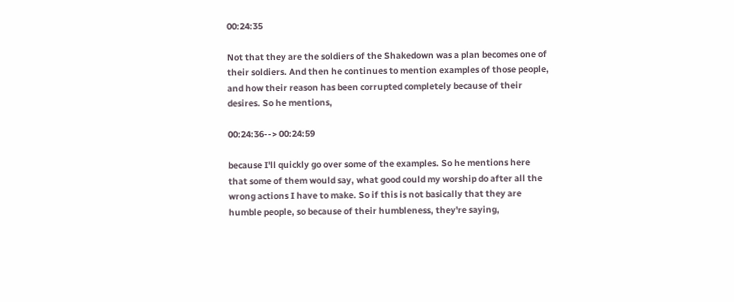00:24:35

Not that they are the soldiers of the Shakedown was a plan becomes one of their soldiers. And then he continues to mention examples of those people, and how their reason has been corrupted completely because of their desires. So he mentions,

00:24:36--> 00:24:59

because I'll quickly go over some of the examples. So he mentions here that some of them would say, what good could my worship do after all the wrong actions I have to make. So if this is not basically that they are humble people, so because of their humbleness, they're saying,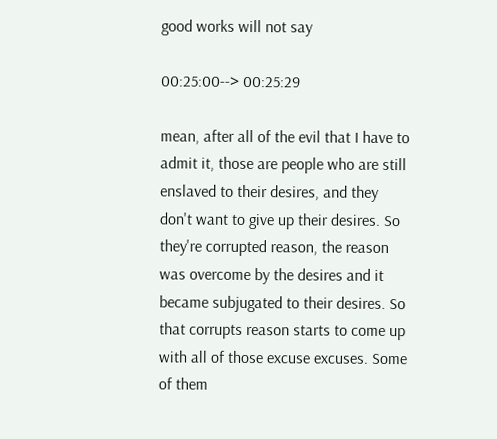good works will not say

00:25:00--> 00:25:29

mean, after all of the evil that I have to admit it, those are people who are still enslaved to their desires, and they don't want to give up their desires. So they're corrupted reason, the reason was overcome by the desires and it became subjugated to their desires. So that corrupts reason starts to come up with all of those excuse excuses. Some of them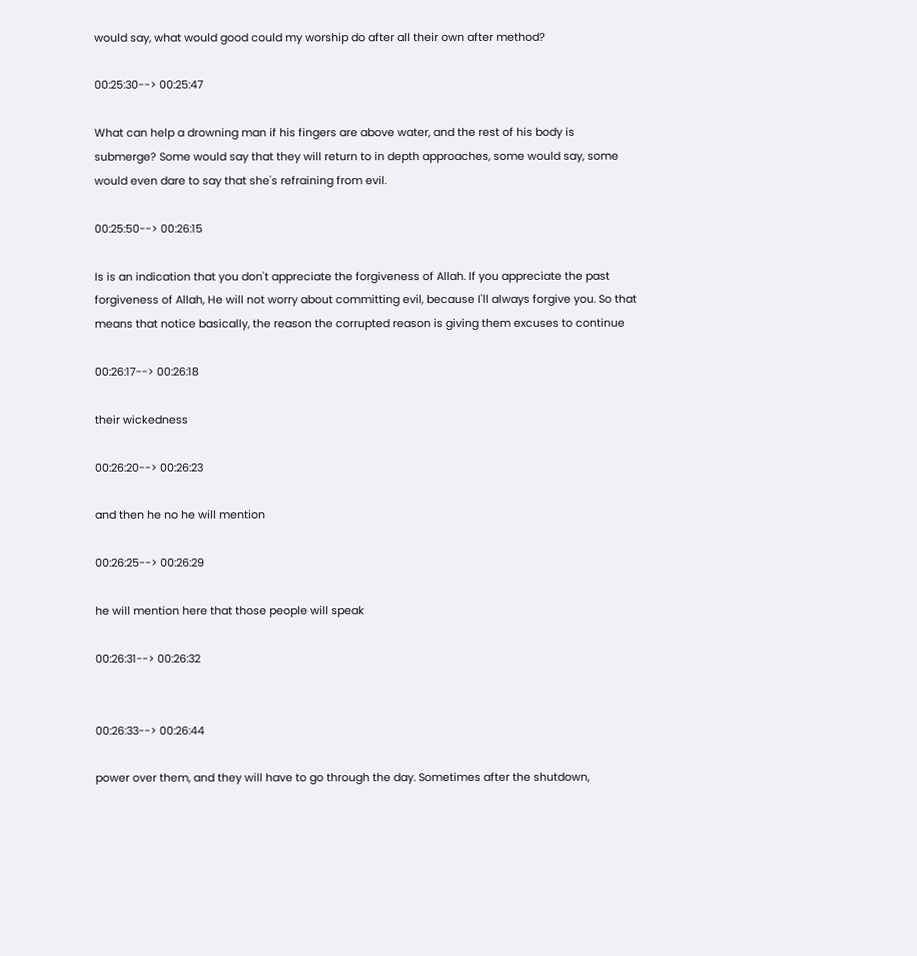would say, what would good could my worship do after all their own after method?

00:25:30--> 00:25:47

What can help a drowning man if his fingers are above water, and the rest of his body is submerge? Some would say that they will return to in depth approaches, some would say, some would even dare to say that she's refraining from evil.

00:25:50--> 00:26:15

Is is an indication that you don't appreciate the forgiveness of Allah. If you appreciate the past forgiveness of Allah, He will not worry about committing evil, because I'll always forgive you. So that means that notice basically, the reason the corrupted reason is giving them excuses to continue

00:26:17--> 00:26:18

their wickedness

00:26:20--> 00:26:23

and then he no he will mention

00:26:25--> 00:26:29

he will mention here that those people will speak

00:26:31--> 00:26:32


00:26:33--> 00:26:44

power over them, and they will have to go through the day. Sometimes after the shutdown,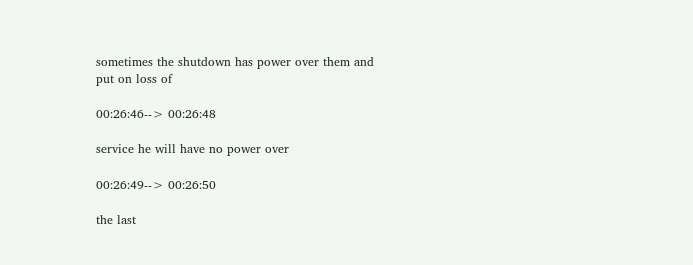sometimes the shutdown has power over them and put on loss of

00:26:46--> 00:26:48

service he will have no power over

00:26:49--> 00:26:50

the last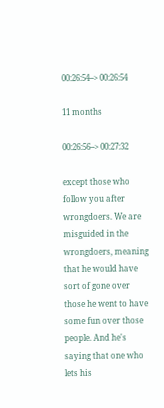00:26:54--> 00:26:54

11 months

00:26:56--> 00:27:32

except those who follow you after wrongdoers. We are misguided in the wrongdoers, meaning that he would have sort of gone over those he went to have some fun over those people. And he's saying that one who lets his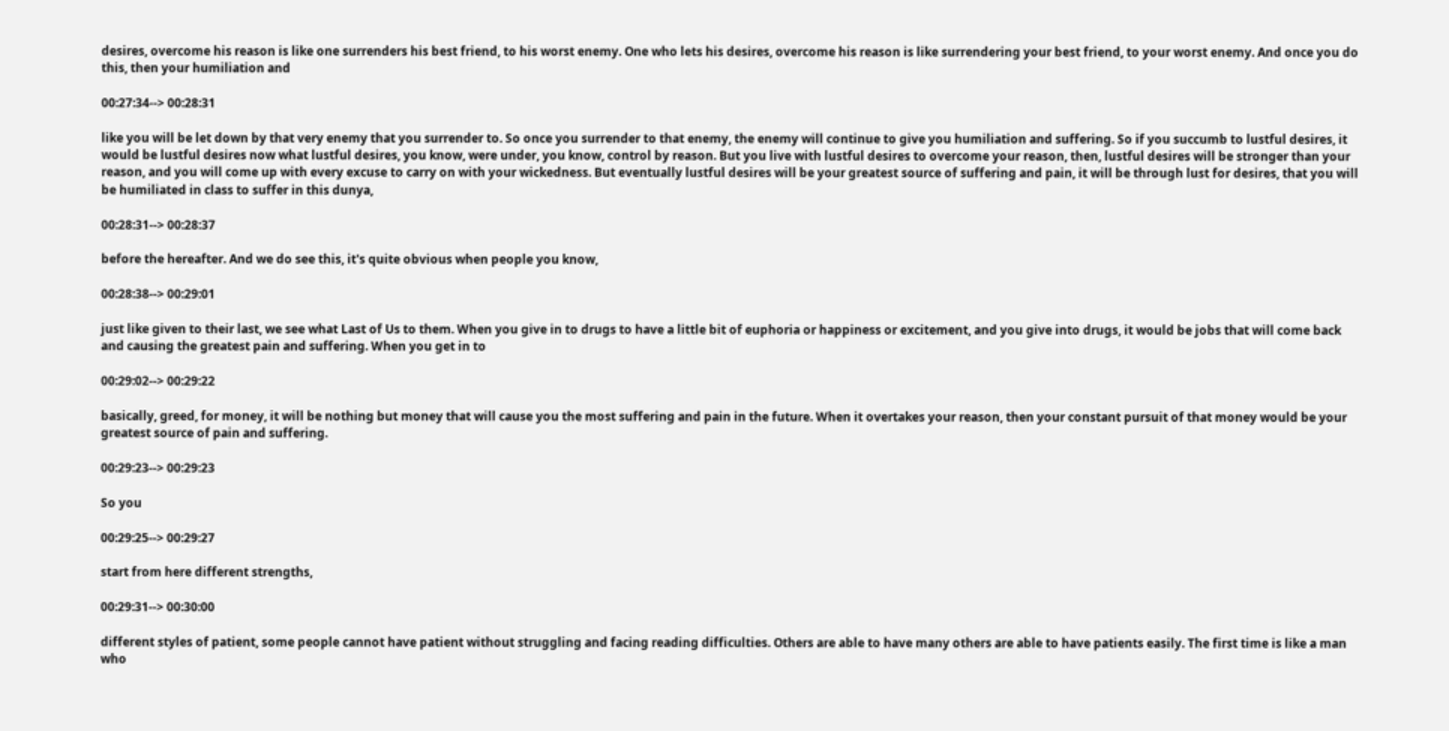desires, overcome his reason is like one surrenders his best friend, to his worst enemy. One who lets his desires, overcome his reason is like surrendering your best friend, to your worst enemy. And once you do this, then your humiliation and

00:27:34--> 00:28:31

like you will be let down by that very enemy that you surrender to. So once you surrender to that enemy, the enemy will continue to give you humiliation and suffering. So if you succumb to lustful desires, it would be lustful desires now what lustful desires, you know, were under, you know, control by reason. But you live with lustful desires to overcome your reason, then, lustful desires will be stronger than your reason, and you will come up with every excuse to carry on with your wickedness. But eventually lustful desires will be your greatest source of suffering and pain, it will be through lust for desires, that you will be humiliated in class to suffer in this dunya,

00:28:31--> 00:28:37

before the hereafter. And we do see this, it's quite obvious when people you know,

00:28:38--> 00:29:01

just like given to their last, we see what Last of Us to them. When you give in to drugs to have a little bit of euphoria or happiness or excitement, and you give into drugs, it would be jobs that will come back and causing the greatest pain and suffering. When you get in to

00:29:02--> 00:29:22

basically, greed, for money, it will be nothing but money that will cause you the most suffering and pain in the future. When it overtakes your reason, then your constant pursuit of that money would be your greatest source of pain and suffering.

00:29:23--> 00:29:23

So you

00:29:25--> 00:29:27

start from here different strengths,

00:29:31--> 00:30:00

different styles of patient, some people cannot have patient without struggling and facing reading difficulties. Others are able to have many others are able to have patients easily. The first time is like a man who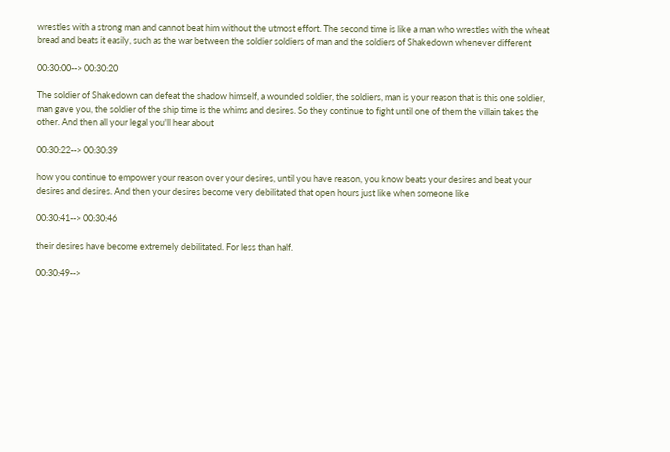wrestles with a strong man and cannot beat him without the utmost effort. The second time is like a man who wrestles with the wheat bread and beats it easily, such as the war between the soldier soldiers of man and the soldiers of Shakedown whenever different

00:30:00--> 00:30:20

The soldier of Shakedown can defeat the shadow himself, a wounded soldier, the soldiers, man is your reason that is this one soldier, man gave you, the soldier of the ship time is the whims and desires. So they continue to fight until one of them the villain takes the other. And then all your legal you'll hear about

00:30:22--> 00:30:39

how you continue to empower your reason over your desires, until you have reason, you know beats your desires and beat your desires and desires. And then your desires become very debilitated that open hours just like when someone like

00:30:41--> 00:30:46

their desires have become extremely debilitated. For less than half.

00:30:49-->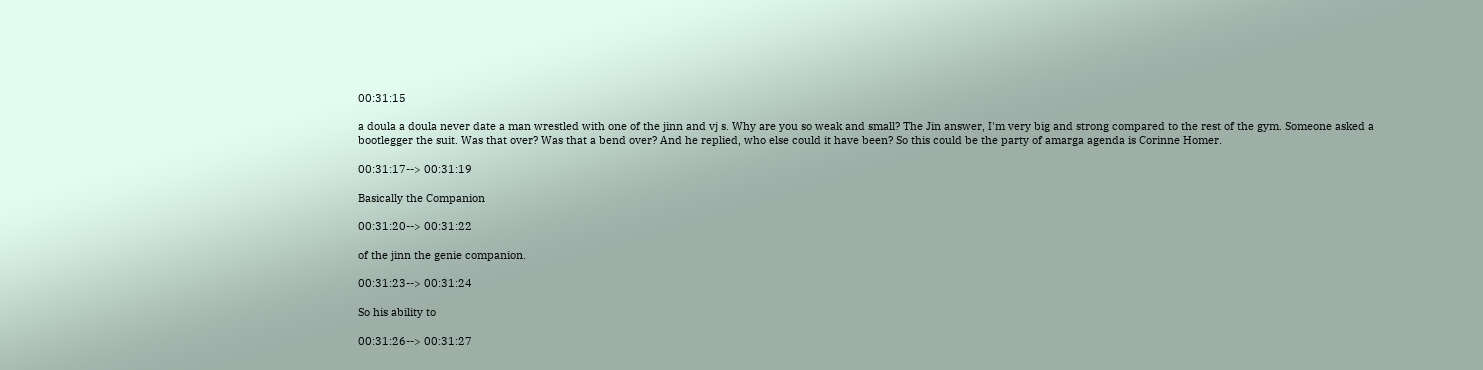00:31:15

a doula a doula never date a man wrestled with one of the jinn and vj s. Why are you so weak and small? The Jin answer, I'm very big and strong compared to the rest of the gym. Someone asked a bootlegger the suit. Was that over? Was that a bend over? And he replied, who else could it have been? So this could be the party of amarga agenda is Corinne Homer.

00:31:17--> 00:31:19

Basically the Companion

00:31:20--> 00:31:22

of the jinn the genie companion.

00:31:23--> 00:31:24

So his ability to

00:31:26--> 00:31:27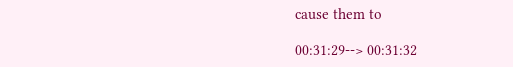cause them to

00:31:29--> 00:31:32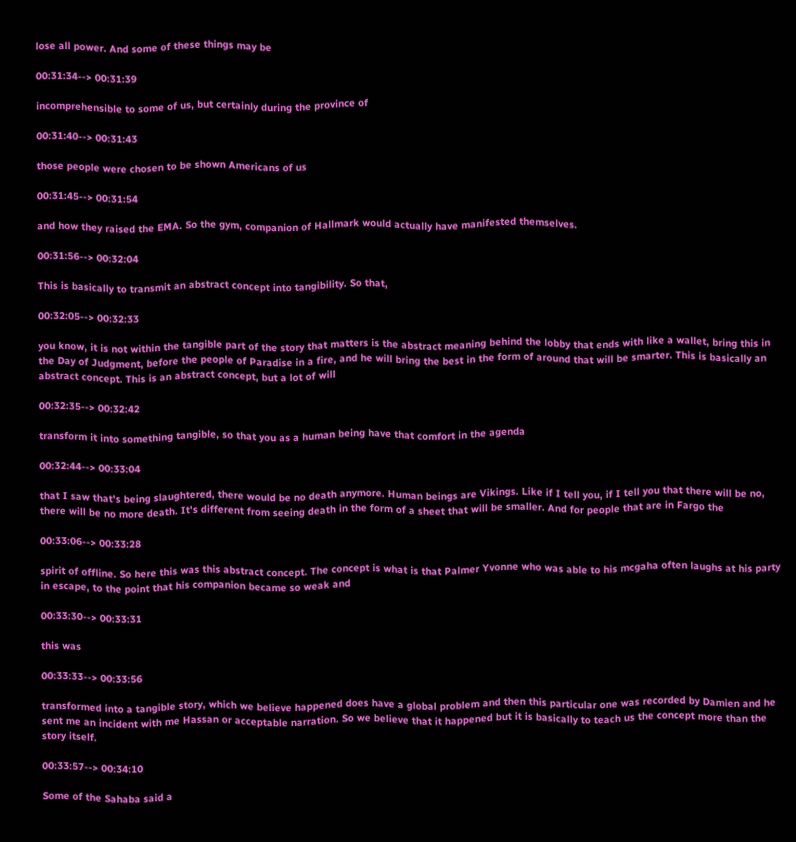lose all power. And some of these things may be

00:31:34--> 00:31:39

incomprehensible to some of us, but certainly during the province of

00:31:40--> 00:31:43

those people were chosen to be shown Americans of us

00:31:45--> 00:31:54

and how they raised the EMA. So the gym, companion of Hallmark would actually have manifested themselves.

00:31:56--> 00:32:04

This is basically to transmit an abstract concept into tangibility. So that,

00:32:05--> 00:32:33

you know, it is not within the tangible part of the story that matters is the abstract meaning behind the lobby that ends with like a wallet, bring this in the Day of Judgment, before the people of Paradise in a fire, and he will bring the best in the form of around that will be smarter. This is basically an abstract concept. This is an abstract concept, but a lot of will

00:32:35--> 00:32:42

transform it into something tangible, so that you as a human being have that comfort in the agenda

00:32:44--> 00:33:04

that I saw that's being slaughtered, there would be no death anymore. Human beings are Vikings. Like if I tell you, if I tell you that there will be no, there will be no more death. It's different from seeing death in the form of a sheet that will be smaller. And for people that are in Fargo the

00:33:06--> 00:33:28

spirit of offline. So here this was this abstract concept. The concept is what is that Palmer Yvonne who was able to his mcgaha often laughs at his party in escape, to the point that his companion became so weak and

00:33:30--> 00:33:31

this was

00:33:33--> 00:33:56

transformed into a tangible story, which we believe happened does have a global problem and then this particular one was recorded by Damien and he sent me an incident with me Hassan or acceptable narration. So we believe that it happened but it is basically to teach us the concept more than the story itself.

00:33:57--> 00:34:10

Some of the Sahaba said a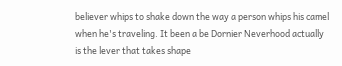believer whips to shake down the way a person whips his camel when he's traveling. It been a be Dornier Neverhood actually is the lever that takes shape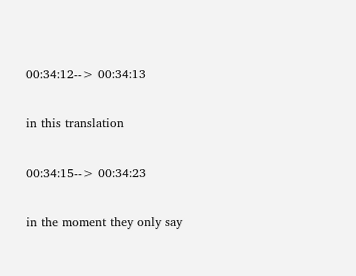00:34:12--> 00:34:13

in this translation

00:34:15--> 00:34:23

in the moment they only say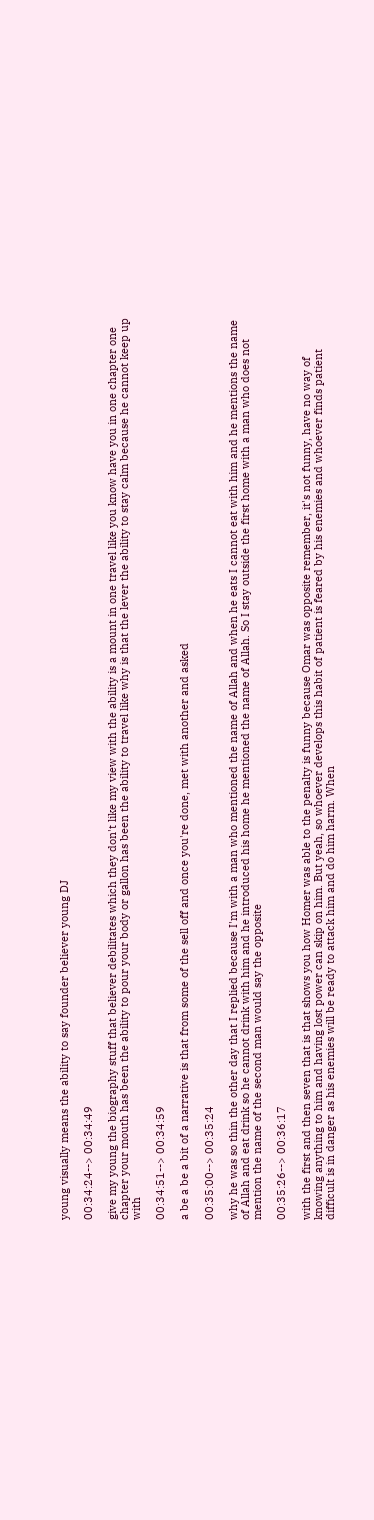young visually means the ability to say founder believer young DJ

00:34:24--> 00:34:49

give my young the biography stuff that believer debilitates which they don't like my view with the ability is a mount in one travel like you know have you in one chapter one chapter your mouth has been the ability to pour your body or gallon has been the ability to travel like why is that the lever the ability to stay calm because he cannot keep up with

00:34:51--> 00:34:59

a be a be a bit of a narrative is that from some of the sell off and once you're done, met with another and asked

00:35:00--> 00:35:24

why he was so thin the other day that I replied because I'm with a man who mentioned the name of Allah and when he eats I cannot eat with him and he mentions the name of Allah and eat drink so he cannot drink with him and he introduced his home he mentioned the name of Allah. So I stay outside the first home with a man who does not mention the name of the second man would say the opposite

00:35:26--> 00:36:17

with the first and then seven that is that shows you how Homer was able to the penalty is funny because Omar was opposite remember, it's not funny, have no way of knowing anything to him and having lost power can skip on him. But yeah, so whoever develops this habit of patient is feared by his enemies and whoever finds patient difficult is in danger as his enemies will be ready to attack him and do him harm. When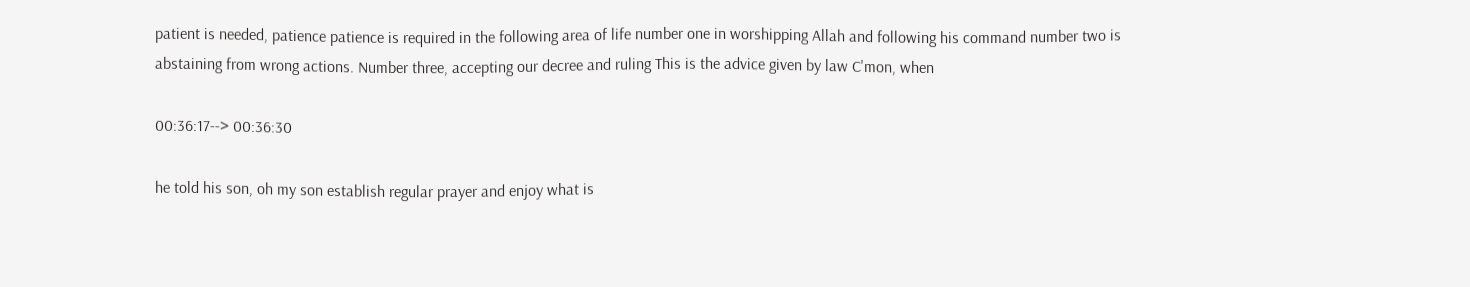patient is needed, patience patience is required in the following area of life number one in worshipping Allah and following his command number two is abstaining from wrong actions. Number three, accepting our decree and ruling This is the advice given by law C'mon, when

00:36:17--> 00:36:30

he told his son, oh my son establish regular prayer and enjoy what is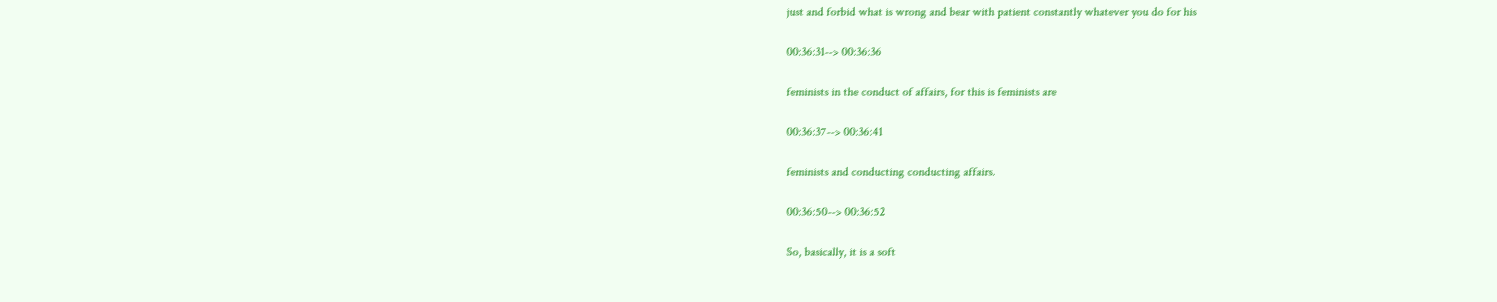just and forbid what is wrong and bear with patient constantly whatever you do for his

00:36:31--> 00:36:36

feminists in the conduct of affairs, for this is feminists are

00:36:37--> 00:36:41

feminists and conducting conducting affairs.

00:36:50--> 00:36:52

So, basically, it is a soft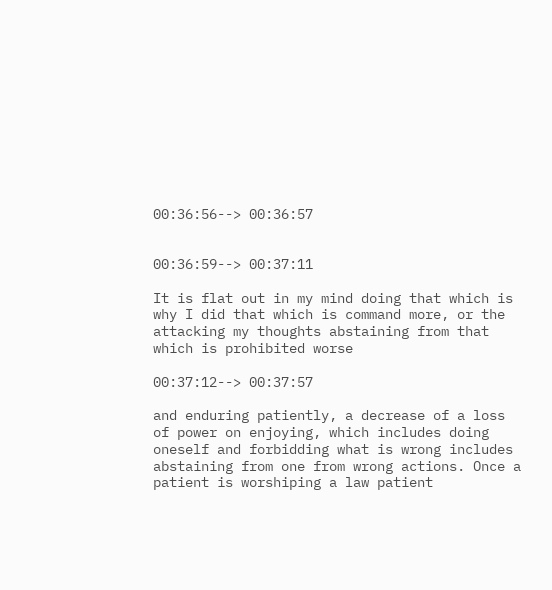00:36:56--> 00:36:57


00:36:59--> 00:37:11

It is flat out in my mind doing that which is why I did that which is command more, or the attacking my thoughts abstaining from that which is prohibited worse

00:37:12--> 00:37:57

and enduring patiently, a decrease of a loss of power on enjoying, which includes doing oneself and forbidding what is wrong includes abstaining from one from wrong actions. Once a patient is worshiping a law patient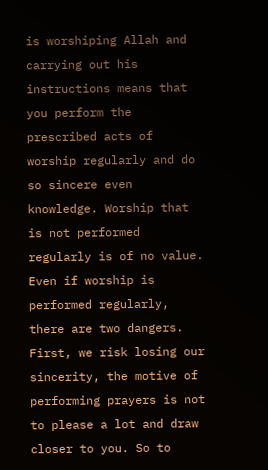is worshiping Allah and carrying out his instructions means that you perform the prescribed acts of worship regularly and do so sincere even knowledge. Worship that is not performed regularly is of no value. Even if worship is performed regularly, there are two dangers. First, we risk losing our sincerity, the motive of performing prayers is not to please a lot and draw closer to you. So to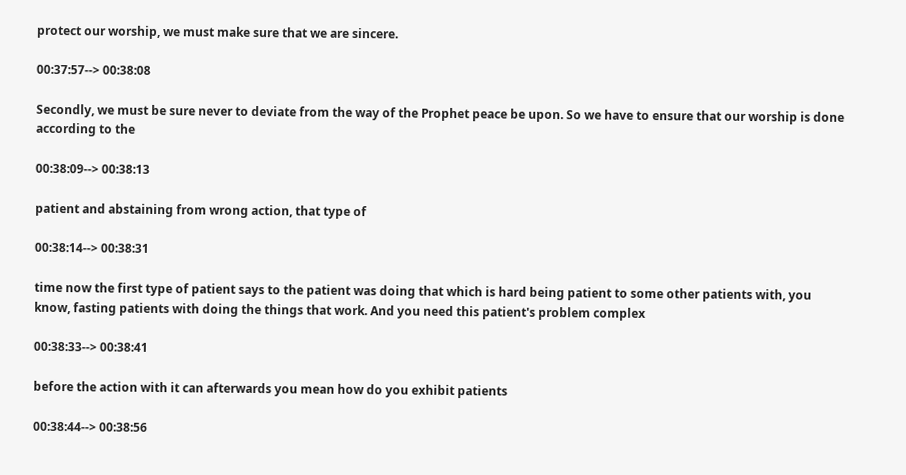protect our worship, we must make sure that we are sincere.

00:37:57--> 00:38:08

Secondly, we must be sure never to deviate from the way of the Prophet peace be upon. So we have to ensure that our worship is done according to the

00:38:09--> 00:38:13

patient and abstaining from wrong action, that type of

00:38:14--> 00:38:31

time now the first type of patient says to the patient was doing that which is hard being patient to some other patients with, you know, fasting patients with doing the things that work. And you need this patient's problem complex

00:38:33--> 00:38:41

before the action with it can afterwards you mean how do you exhibit patients

00:38:44--> 00:38:56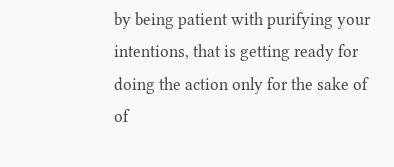by being patient with purifying your intentions, that is getting ready for doing the action only for the sake of of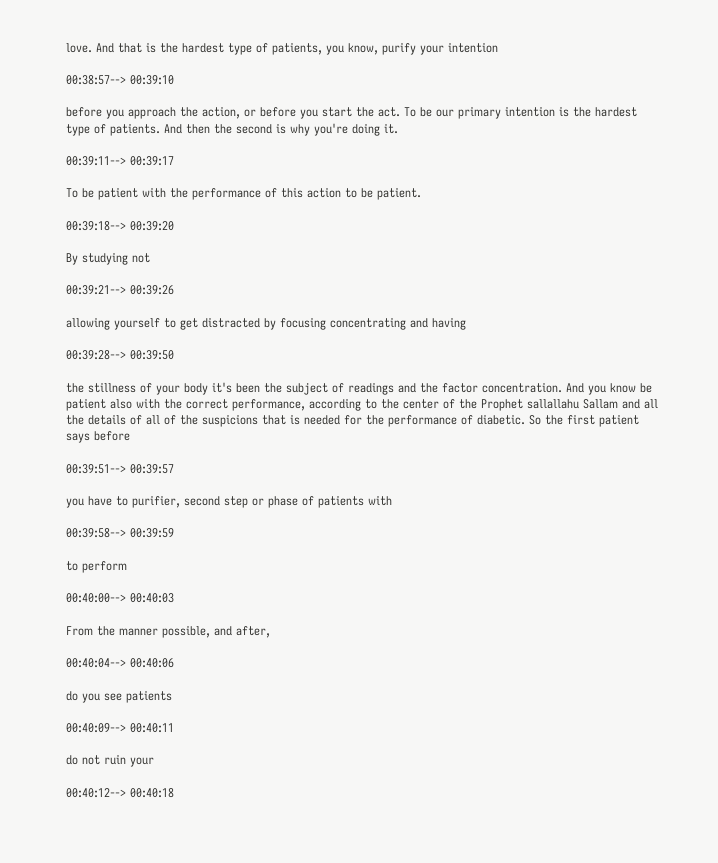love. And that is the hardest type of patients, you know, purify your intention

00:38:57--> 00:39:10

before you approach the action, or before you start the act. To be our primary intention is the hardest type of patients. And then the second is why you're doing it.

00:39:11--> 00:39:17

To be patient with the performance of this action to be patient.

00:39:18--> 00:39:20

By studying not

00:39:21--> 00:39:26

allowing yourself to get distracted by focusing concentrating and having

00:39:28--> 00:39:50

the stillness of your body it's been the subject of readings and the factor concentration. And you know be patient also with the correct performance, according to the center of the Prophet sallallahu Sallam and all the details of all of the suspicions that is needed for the performance of diabetic. So the first patient says before

00:39:51--> 00:39:57

you have to purifier, second step or phase of patients with

00:39:58--> 00:39:59

to perform

00:40:00--> 00:40:03

From the manner possible, and after,

00:40:04--> 00:40:06

do you see patients

00:40:09--> 00:40:11

do not ruin your

00:40:12--> 00:40:18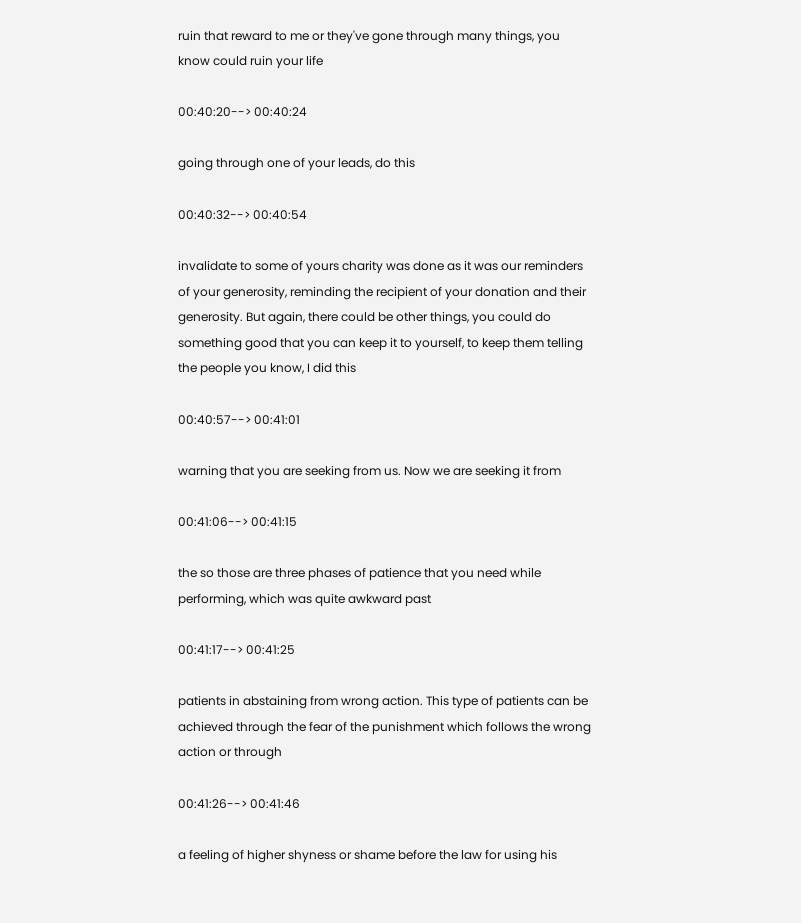ruin that reward to me or they've gone through many things, you know could ruin your life

00:40:20--> 00:40:24

going through one of your leads, do this

00:40:32--> 00:40:54

invalidate to some of yours charity was done as it was our reminders of your generosity, reminding the recipient of your donation and their generosity. But again, there could be other things, you could do something good that you can keep it to yourself, to keep them telling the people you know, I did this

00:40:57--> 00:41:01

warning that you are seeking from us. Now we are seeking it from

00:41:06--> 00:41:15

the so those are three phases of patience that you need while performing, which was quite awkward past

00:41:17--> 00:41:25

patients in abstaining from wrong action. This type of patients can be achieved through the fear of the punishment which follows the wrong action or through

00:41:26--> 00:41:46

a feeling of higher shyness or shame before the law for using his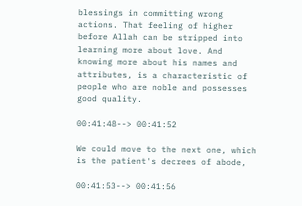blessings in committing wrong actions. That feeling of higher before Allah can be stripped into learning more about love. And knowing more about his names and attributes, is a characteristic of people who are noble and possesses good quality.

00:41:48--> 00:41:52

We could move to the next one, which is the patient's decrees of abode,

00:41:53--> 00:41:56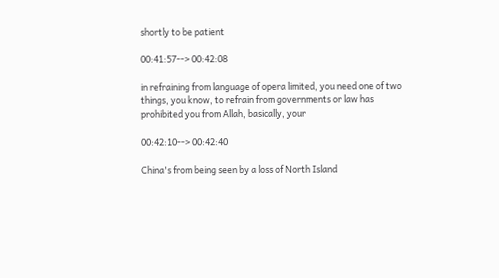shortly to be patient

00:41:57--> 00:42:08

in refraining from language of opera limited, you need one of two things, you know, to refrain from governments or law has prohibited you from Allah, basically, your

00:42:10--> 00:42:40

China's from being seen by a loss of North Island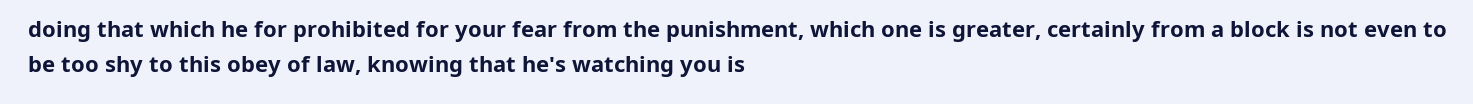doing that which he for prohibited for your fear from the punishment, which one is greater, certainly from a block is not even to be too shy to this obey of law, knowing that he's watching you is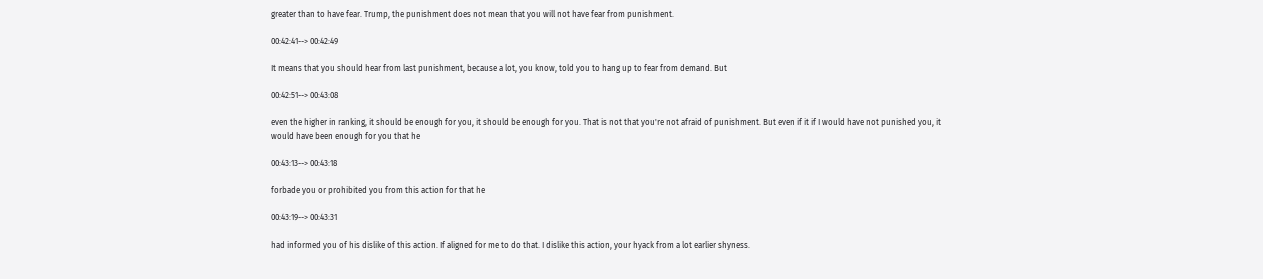greater than to have fear. Trump, the punishment does not mean that you will not have fear from punishment.

00:42:41--> 00:42:49

It means that you should hear from last punishment, because a lot, you know, told you to hang up to fear from demand. But

00:42:51--> 00:43:08

even the higher in ranking, it should be enough for you, it should be enough for you. That is not that you're not afraid of punishment. But even if it if I would have not punished you, it would have been enough for you that he

00:43:13--> 00:43:18

forbade you or prohibited you from this action for that he

00:43:19--> 00:43:31

had informed you of his dislike of this action. If aligned for me to do that. I dislike this action, your hyack from a lot earlier shyness.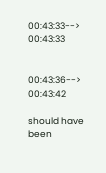00:43:33--> 00:43:33


00:43:36--> 00:43:42

should have been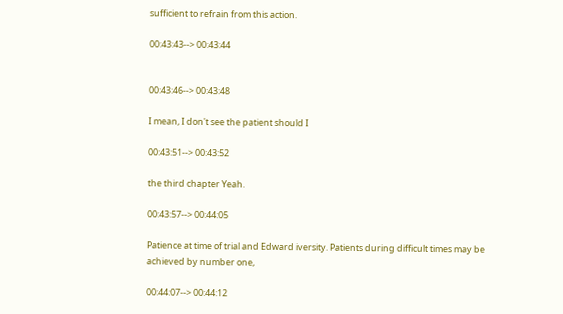sufficient to refrain from this action.

00:43:43--> 00:43:44


00:43:46--> 00:43:48

I mean, I don't see the patient should I

00:43:51--> 00:43:52

the third chapter Yeah.

00:43:57--> 00:44:05

Patience at time of trial and Edward iversity. Patients during difficult times may be achieved by number one,

00:44:07--> 00:44:12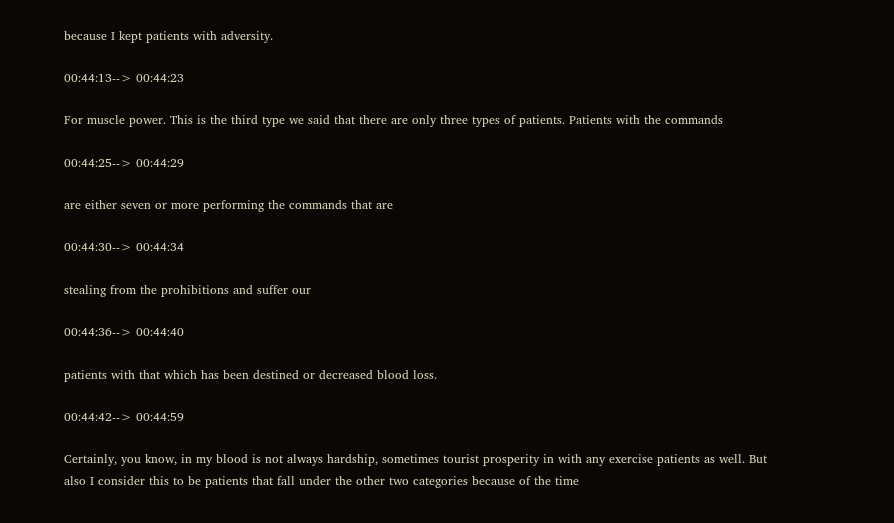because I kept patients with adversity.

00:44:13--> 00:44:23

For muscle power. This is the third type we said that there are only three types of patients. Patients with the commands

00:44:25--> 00:44:29

are either seven or more performing the commands that are

00:44:30--> 00:44:34

stealing from the prohibitions and suffer our

00:44:36--> 00:44:40

patients with that which has been destined or decreased blood loss.

00:44:42--> 00:44:59

Certainly, you know, in my blood is not always hardship, sometimes tourist prosperity in with any exercise patients as well. But also I consider this to be patients that fall under the other two categories because of the time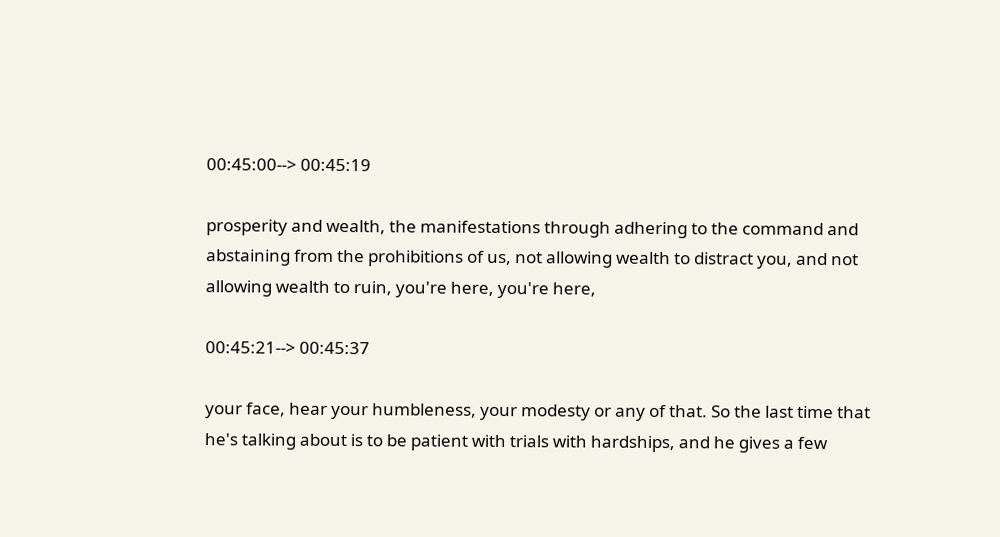00:45:00--> 00:45:19

prosperity and wealth, the manifestations through adhering to the command and abstaining from the prohibitions of us, not allowing wealth to distract you, and not allowing wealth to ruin, you're here, you're here,

00:45:21--> 00:45:37

your face, hear your humbleness, your modesty or any of that. So the last time that he's talking about is to be patient with trials with hardships, and he gives a few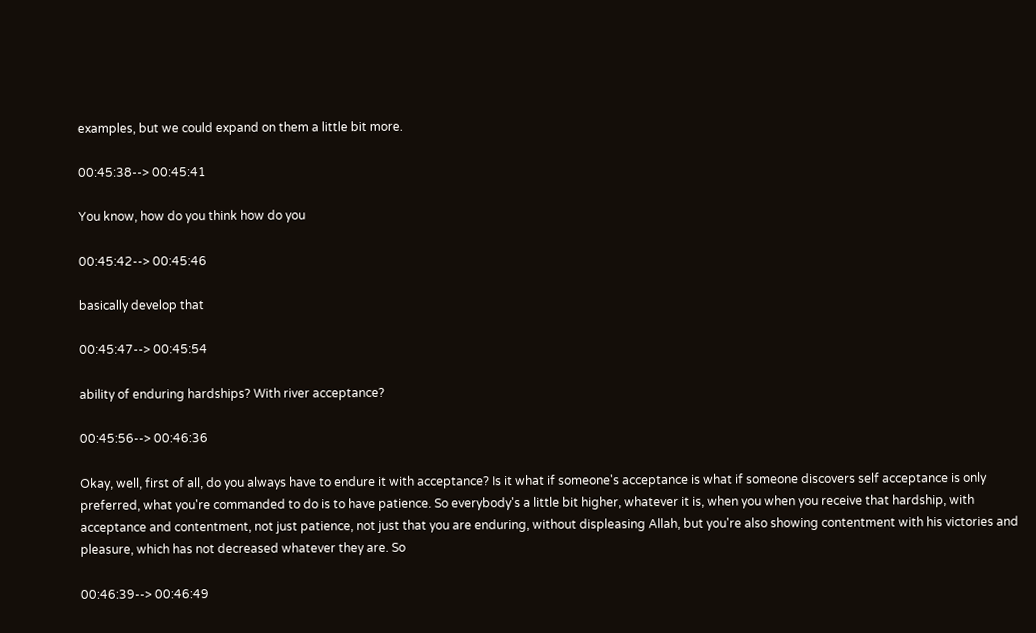examples, but we could expand on them a little bit more.

00:45:38--> 00:45:41

You know, how do you think how do you

00:45:42--> 00:45:46

basically develop that

00:45:47--> 00:45:54

ability of enduring hardships? With river acceptance?

00:45:56--> 00:46:36

Okay, well, first of all, do you always have to endure it with acceptance? Is it what if someone's acceptance is what if someone discovers self acceptance is only preferred, what you're commanded to do is to have patience. So everybody's a little bit higher, whatever it is, when you when you receive that hardship, with acceptance and contentment, not just patience, not just that you are enduring, without displeasing Allah, but you're also showing contentment with his victories and pleasure, which has not decreased whatever they are. So

00:46:39--> 00:46:49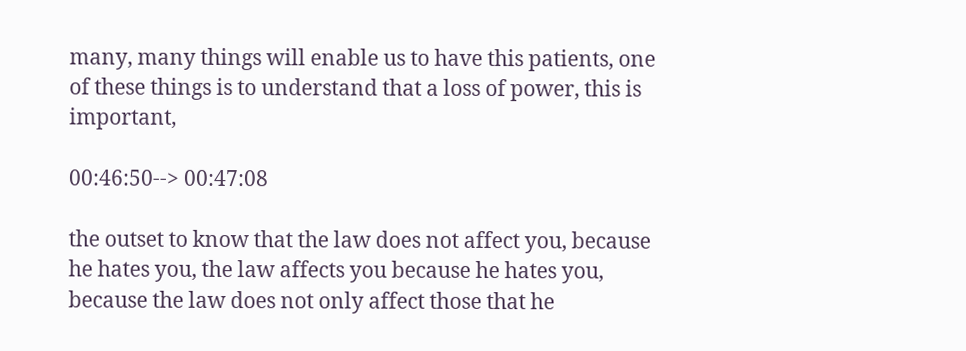many, many things will enable us to have this patients, one of these things is to understand that a loss of power, this is important,

00:46:50--> 00:47:08

the outset to know that the law does not affect you, because he hates you, the law affects you because he hates you, because the law does not only affect those that he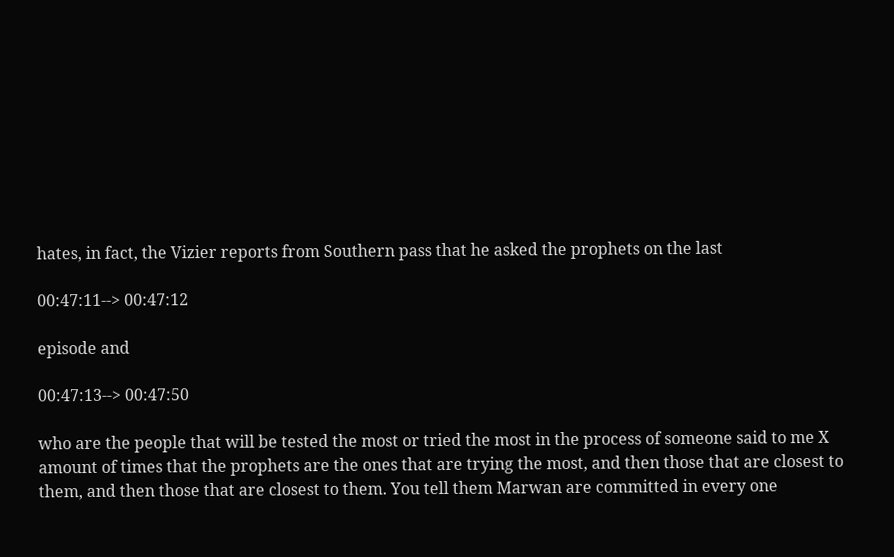hates, in fact, the Vizier reports from Southern pass that he asked the prophets on the last

00:47:11--> 00:47:12

episode and

00:47:13--> 00:47:50

who are the people that will be tested the most or tried the most in the process of someone said to me X amount of times that the prophets are the ones that are trying the most, and then those that are closest to them, and then those that are closest to them. You tell them Marwan are committed in every one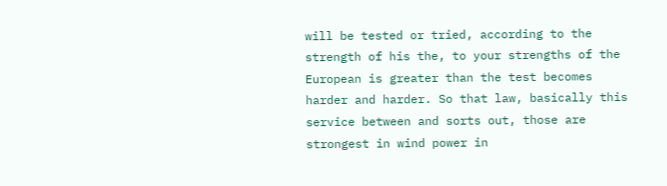will be tested or tried, according to the strength of his the, to your strengths of the European is greater than the test becomes harder and harder. So that law, basically this service between and sorts out, those are strongest in wind power in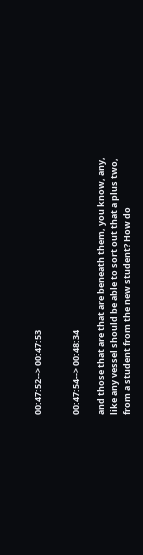00:47:52--> 00:47:53


00:47:54--> 00:48:34

and those that are that are beneath them, you know, any, like any vessel should be able to sort out that a plus two, from a student from the new student? How do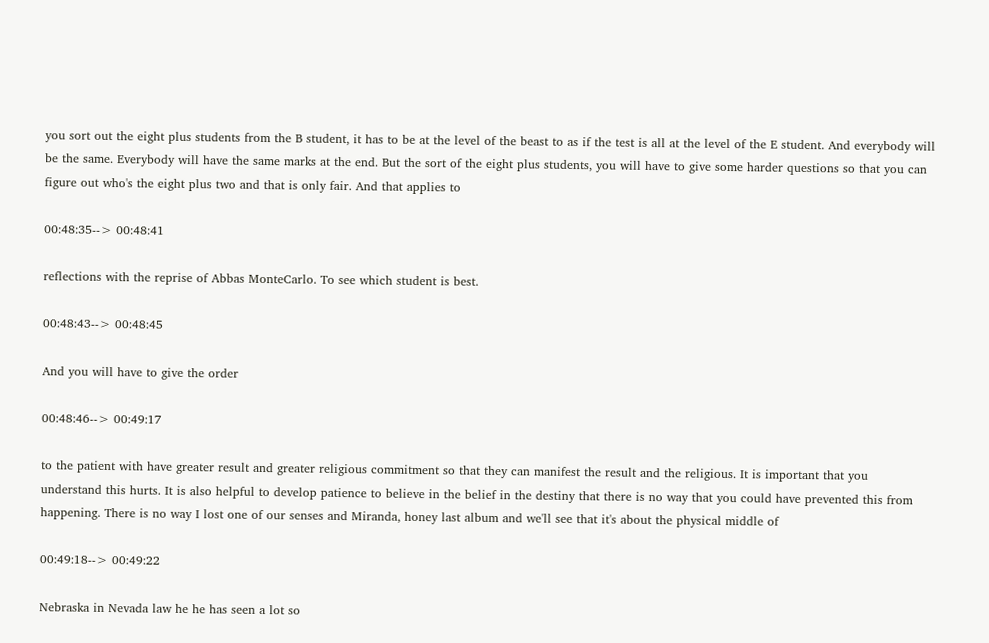you sort out the eight plus students from the B student, it has to be at the level of the beast to as if the test is all at the level of the E student. And everybody will be the same. Everybody will have the same marks at the end. But the sort of the eight plus students, you will have to give some harder questions so that you can figure out who's the eight plus two and that is only fair. And that applies to

00:48:35--> 00:48:41

reflections with the reprise of Abbas MonteCarlo. To see which student is best.

00:48:43--> 00:48:45

And you will have to give the order

00:48:46--> 00:49:17

to the patient with have greater result and greater religious commitment so that they can manifest the result and the religious. It is important that you understand this hurts. It is also helpful to develop patience to believe in the belief in the destiny that there is no way that you could have prevented this from happening. There is no way I lost one of our senses and Miranda, honey last album and we'll see that it's about the physical middle of

00:49:18--> 00:49:22

Nebraska in Nevada law he he has seen a lot so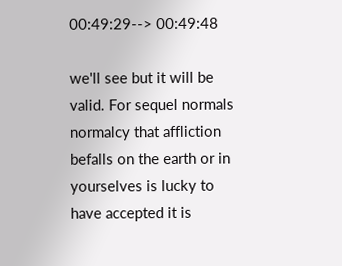00:49:29--> 00:49:48

we'll see but it will be valid. For sequel normals normalcy that affliction befalls on the earth or in yourselves is lucky to have accepted it is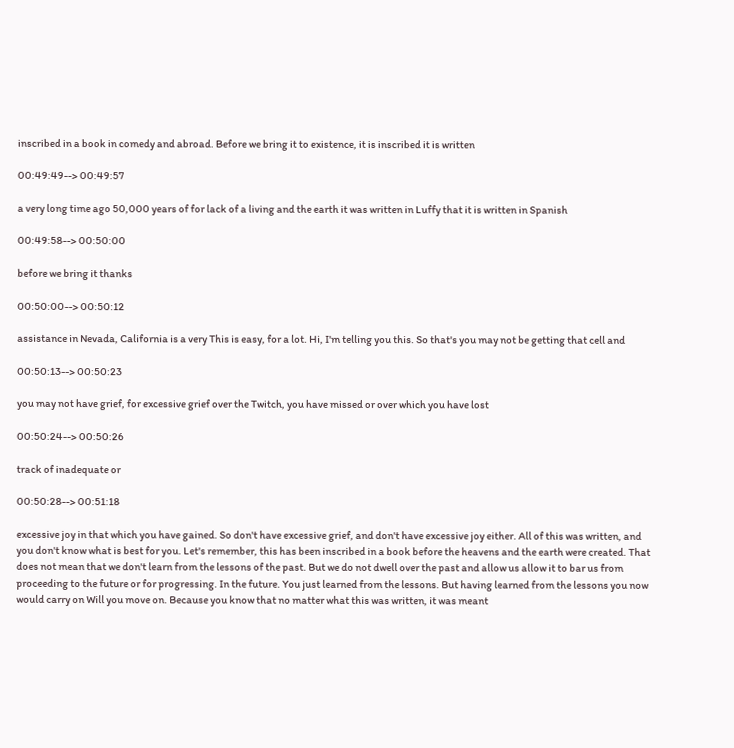inscribed in a book in comedy and abroad. Before we bring it to existence, it is inscribed it is written

00:49:49--> 00:49:57

a very long time ago 50,000 years of for lack of a living and the earth it was written in Luffy that it is written in Spanish

00:49:58--> 00:50:00

before we bring it thanks

00:50:00--> 00:50:12

assistance in Nevada, California is a very This is easy, for a lot. Hi, I'm telling you this. So that's you may not be getting that cell and

00:50:13--> 00:50:23

you may not have grief, for excessive grief over the Twitch, you have missed or over which you have lost

00:50:24--> 00:50:26

track of inadequate or

00:50:28--> 00:51:18

excessive joy in that which you have gained. So don't have excessive grief, and don't have excessive joy either. All of this was written, and you don't know what is best for you. Let's remember, this has been inscribed in a book before the heavens and the earth were created. That does not mean that we don't learn from the lessons of the past. But we do not dwell over the past and allow us allow it to bar us from proceeding to the future or for progressing. In the future. You just learned from the lessons. But having learned from the lessons you now would carry on Will you move on. Because you know that no matter what this was written, it was meant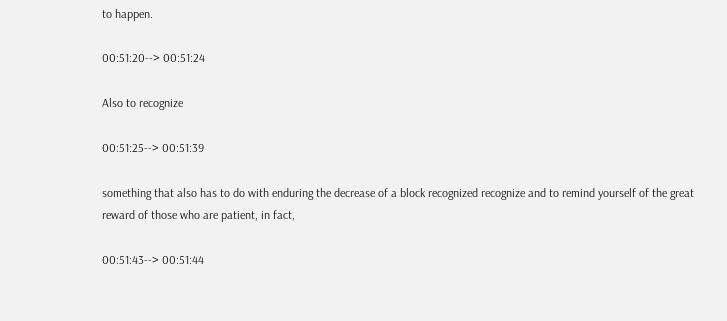to happen.

00:51:20--> 00:51:24

Also to recognize

00:51:25--> 00:51:39

something that also has to do with enduring the decrease of a block recognized recognize and to remind yourself of the great reward of those who are patient, in fact,

00:51:43--> 00:51:44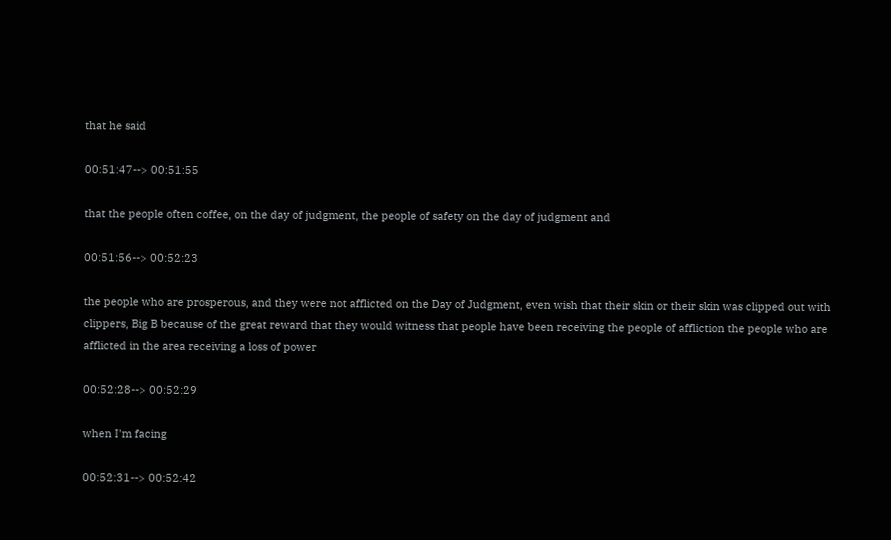that he said

00:51:47--> 00:51:55

that the people often coffee, on the day of judgment, the people of safety on the day of judgment and

00:51:56--> 00:52:23

the people who are prosperous, and they were not afflicted on the Day of Judgment, even wish that their skin or their skin was clipped out with clippers, Big B because of the great reward that they would witness that people have been receiving the people of affliction the people who are afflicted in the area receiving a loss of power

00:52:28--> 00:52:29

when I'm facing

00:52:31--> 00:52:42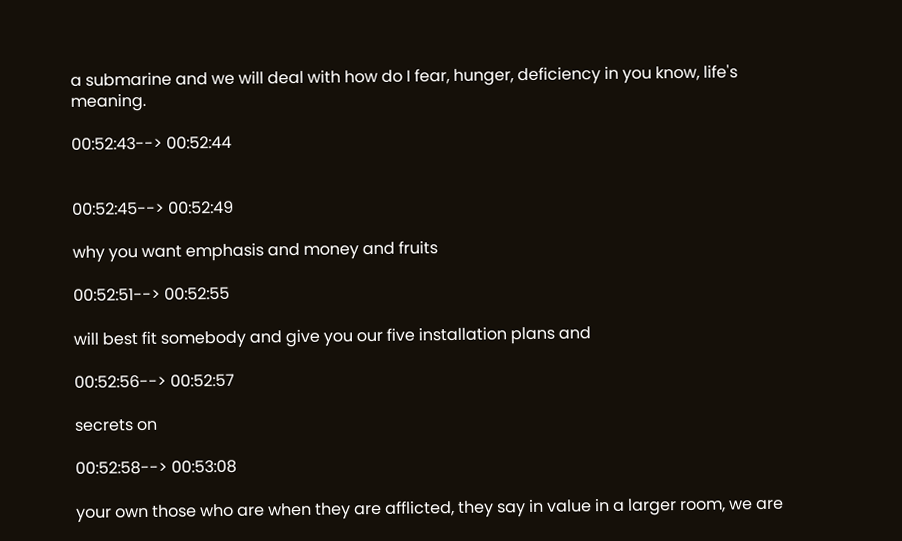a submarine and we will deal with how do I fear, hunger, deficiency in you know, life's meaning.

00:52:43--> 00:52:44


00:52:45--> 00:52:49

why you want emphasis and money and fruits

00:52:51--> 00:52:55

will best fit somebody and give you our five installation plans and

00:52:56--> 00:52:57

secrets on

00:52:58--> 00:53:08

your own those who are when they are afflicted, they say in value in a larger room, we are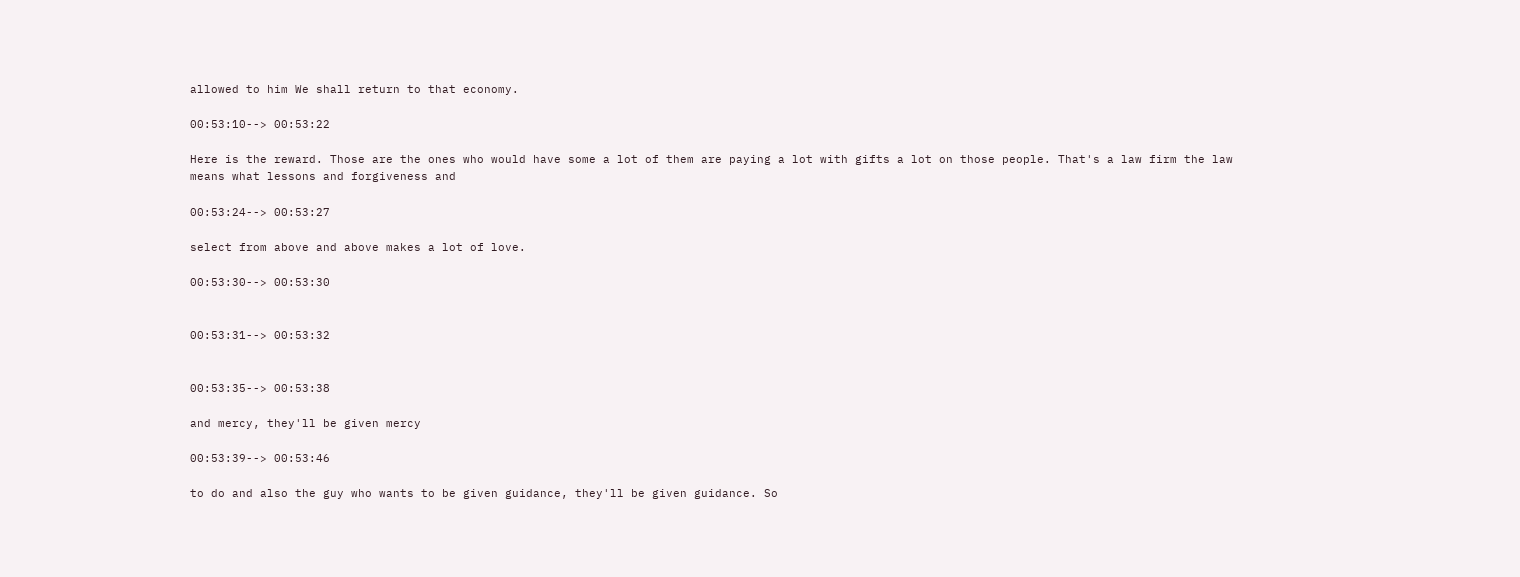allowed to him We shall return to that economy.

00:53:10--> 00:53:22

Here is the reward. Those are the ones who would have some a lot of them are paying a lot with gifts a lot on those people. That's a law firm the law means what lessons and forgiveness and

00:53:24--> 00:53:27

select from above and above makes a lot of love.

00:53:30--> 00:53:30


00:53:31--> 00:53:32


00:53:35--> 00:53:38

and mercy, they'll be given mercy

00:53:39--> 00:53:46

to do and also the guy who wants to be given guidance, they'll be given guidance. So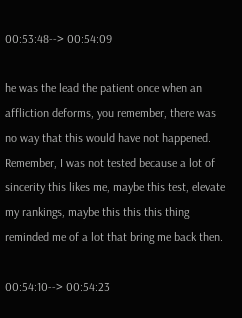00:53:48--> 00:54:09

he was the lead the patient once when an affliction deforms, you remember, there was no way that this would have not happened. Remember, I was not tested because a lot of sincerity this likes me, maybe this test, elevate my rankings, maybe this this this thing reminded me of a lot that bring me back then.

00:54:10--> 00:54:23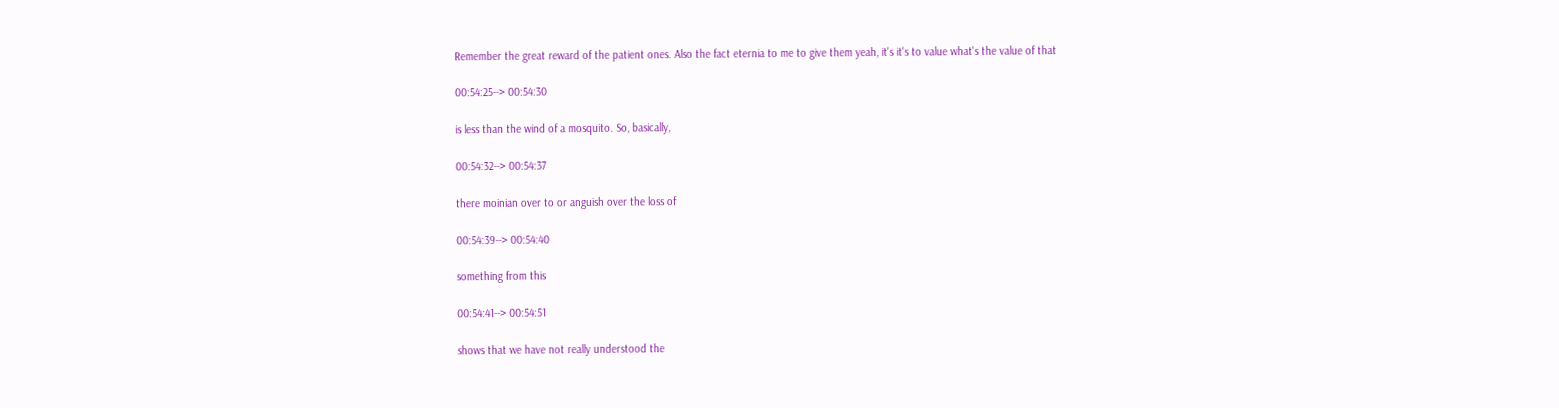Remember the great reward of the patient ones. Also the fact eternia to me to give them yeah, it's it's to value what's the value of that

00:54:25--> 00:54:30

is less than the wind of a mosquito. So, basically,

00:54:32--> 00:54:37

there moinian over to or anguish over the loss of

00:54:39--> 00:54:40

something from this

00:54:41--> 00:54:51

shows that we have not really understood the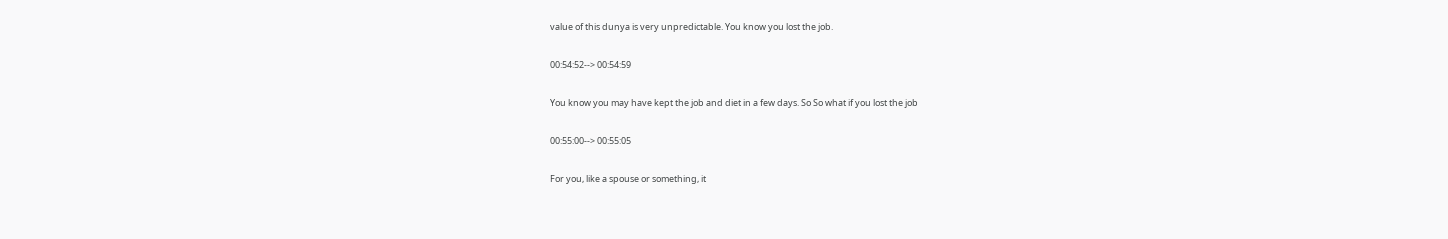value of this dunya is very unpredictable. You know you lost the job.

00:54:52--> 00:54:59

You know you may have kept the job and diet in a few days. So So what if you lost the job

00:55:00--> 00:55:05

For you, like a spouse or something, it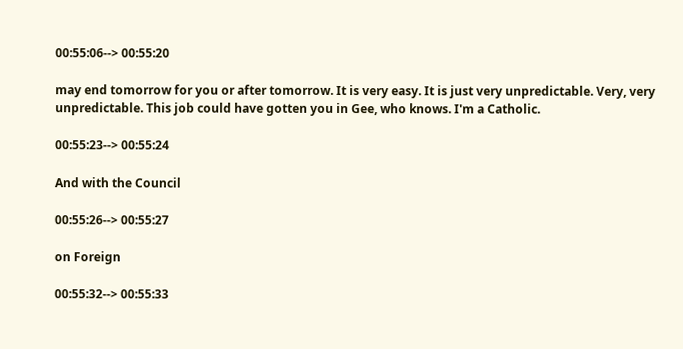00:55:06--> 00:55:20

may end tomorrow for you or after tomorrow. It is very easy. It is just very unpredictable. Very, very unpredictable. This job could have gotten you in Gee, who knows. I'm a Catholic.

00:55:23--> 00:55:24

And with the Council

00:55:26--> 00:55:27

on Foreign

00:55:32--> 00:55:33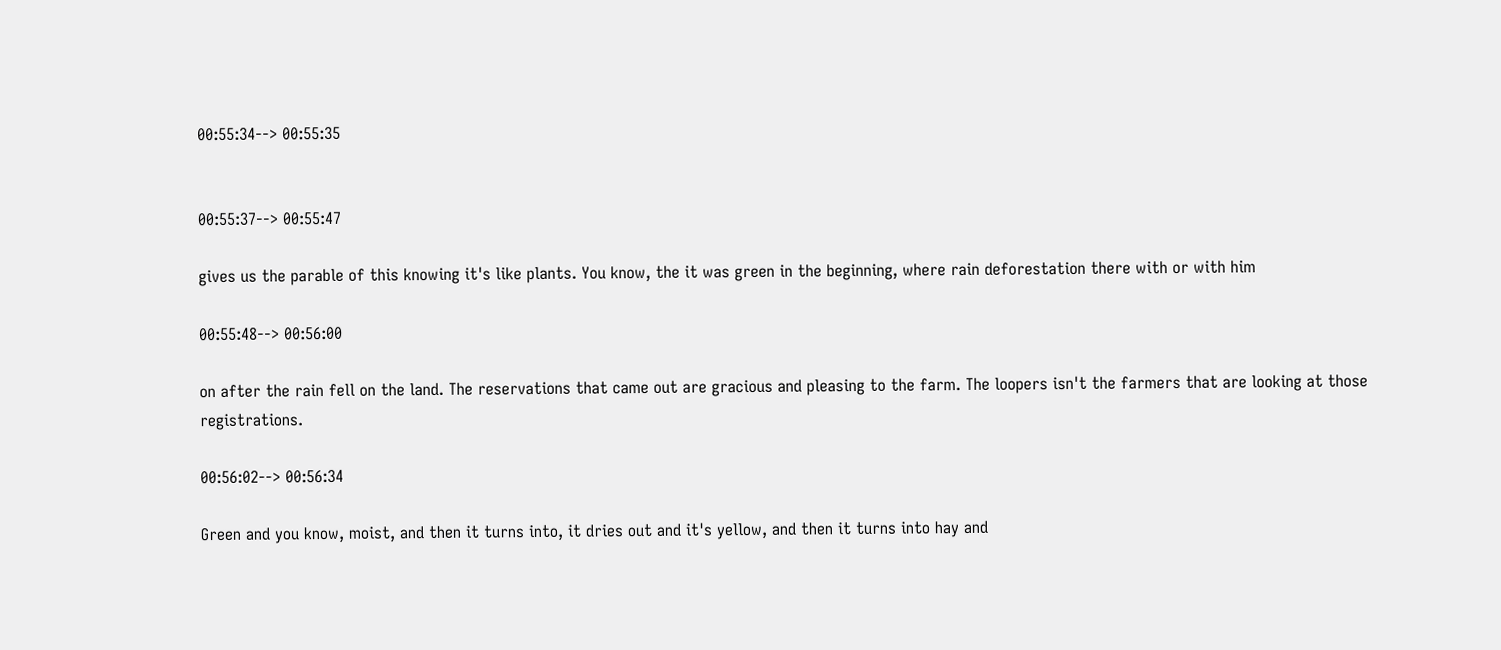00:55:34--> 00:55:35


00:55:37--> 00:55:47

gives us the parable of this knowing it's like plants. You know, the it was green in the beginning, where rain deforestation there with or with him

00:55:48--> 00:56:00

on after the rain fell on the land. The reservations that came out are gracious and pleasing to the farm. The loopers isn't the farmers that are looking at those registrations.

00:56:02--> 00:56:34

Green and you know, moist, and then it turns into, it dries out and it's yellow, and then it turns into hay and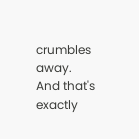crumbles away. And that's exactly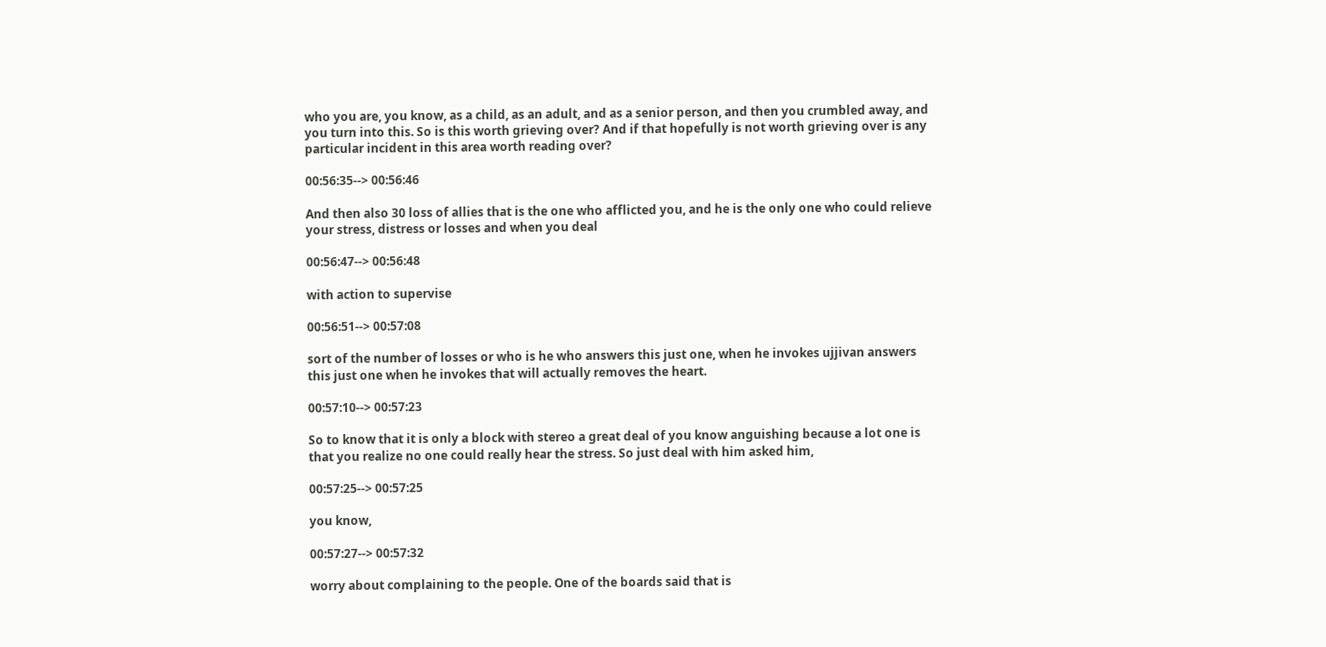who you are, you know, as a child, as an adult, and as a senior person, and then you crumbled away, and you turn into this. So is this worth grieving over? And if that hopefully is not worth grieving over is any particular incident in this area worth reading over?

00:56:35--> 00:56:46

And then also 30 loss of allies that is the one who afflicted you, and he is the only one who could relieve your stress, distress or losses and when you deal

00:56:47--> 00:56:48

with action to supervise

00:56:51--> 00:57:08

sort of the number of losses or who is he who answers this just one, when he invokes ujjivan answers this just one when he invokes that will actually removes the heart.

00:57:10--> 00:57:23

So to know that it is only a block with stereo a great deal of you know anguishing because a lot one is that you realize no one could really hear the stress. So just deal with him asked him,

00:57:25--> 00:57:25

you know,

00:57:27--> 00:57:32

worry about complaining to the people. One of the boards said that is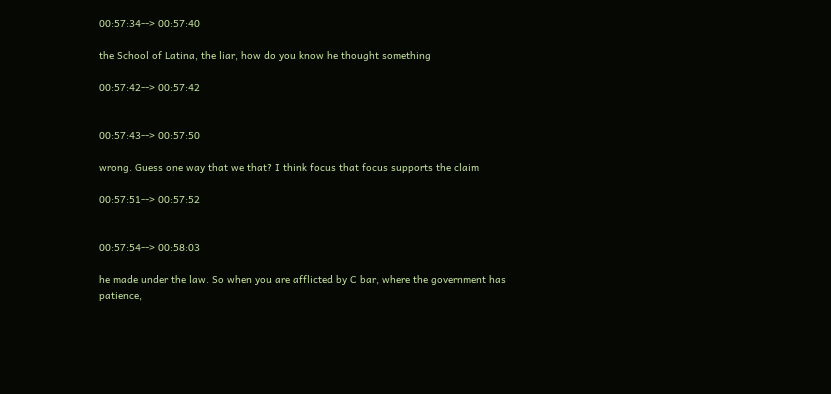00:57:34--> 00:57:40

the School of Latina, the liar, how do you know he thought something

00:57:42--> 00:57:42


00:57:43--> 00:57:50

wrong. Guess one way that we that? I think focus that focus supports the claim

00:57:51--> 00:57:52


00:57:54--> 00:58:03

he made under the law. So when you are afflicted by C bar, where the government has patience,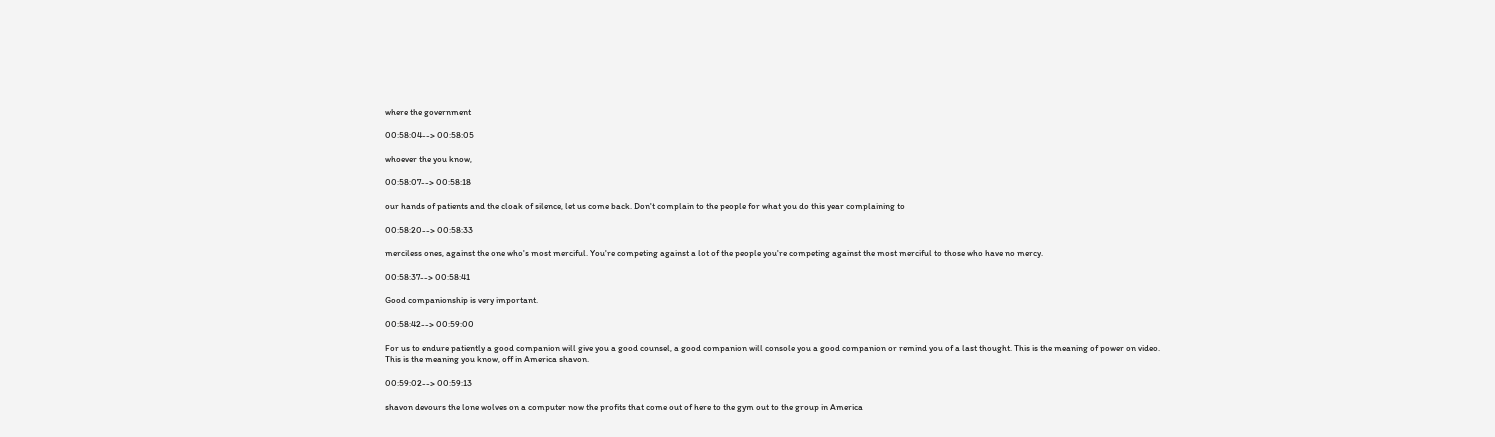where the government

00:58:04--> 00:58:05

whoever the you know,

00:58:07--> 00:58:18

our hands of patients and the cloak of silence, let us come back. Don't complain to the people for what you do this year complaining to

00:58:20--> 00:58:33

merciless ones, against the one who's most merciful. You're competing against a lot of the people you're competing against the most merciful to those who have no mercy.

00:58:37--> 00:58:41

Good companionship is very important.

00:58:42--> 00:59:00

For us to endure patiently a good companion will give you a good counsel, a good companion will console you a good companion or remind you of a last thought. This is the meaning of power on video. This is the meaning you know, off in America shavon.

00:59:02--> 00:59:13

shavon devours the lone wolves on a computer now the profits that come out of here to the gym out to the group in America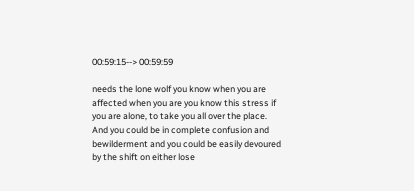00:59:15--> 00:59:59

needs the lone wolf you know when you are affected when you are you know this stress if you are alone, to take you all over the place. And you could be in complete confusion and bewilderment and you could be easily devoured by the shift on either lose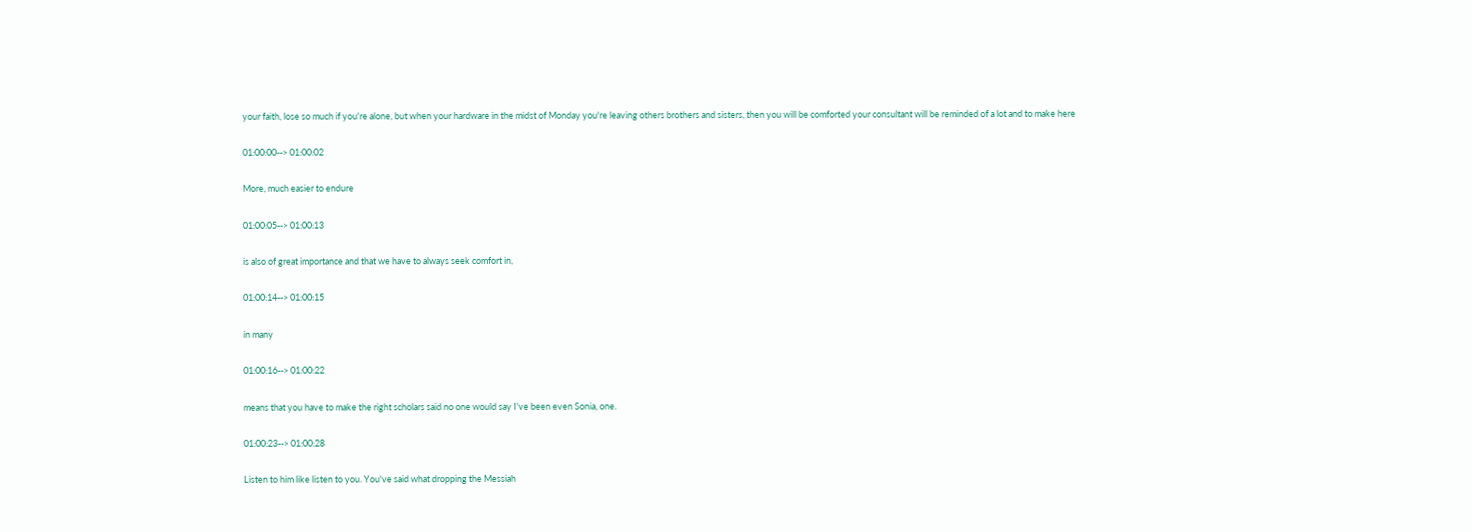your faith, lose so much if you're alone, but when your hardware in the midst of Monday you're leaving others brothers and sisters, then you will be comforted your consultant will be reminded of a lot and to make here

01:00:00--> 01:00:02

More, much easier to endure

01:00:05--> 01:00:13

is also of great importance and that we have to always seek comfort in,

01:00:14--> 01:00:15

in many

01:00:16--> 01:00:22

means that you have to make the right scholars said no one would say I've been even Sonia, one.

01:00:23--> 01:00:28

Listen to him like listen to you. You've said what dropping the Messiah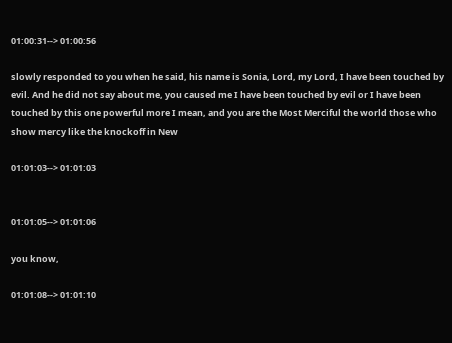01:00:31--> 01:00:56

slowly responded to you when he said, his name is Sonia, Lord, my Lord, I have been touched by evil. And he did not say about me, you caused me I have been touched by evil or I have been touched by this one powerful more I mean, and you are the Most Merciful the world those who show mercy like the knockoff in New

01:01:03--> 01:01:03


01:01:05--> 01:01:06

you know,

01:01:08--> 01:01:10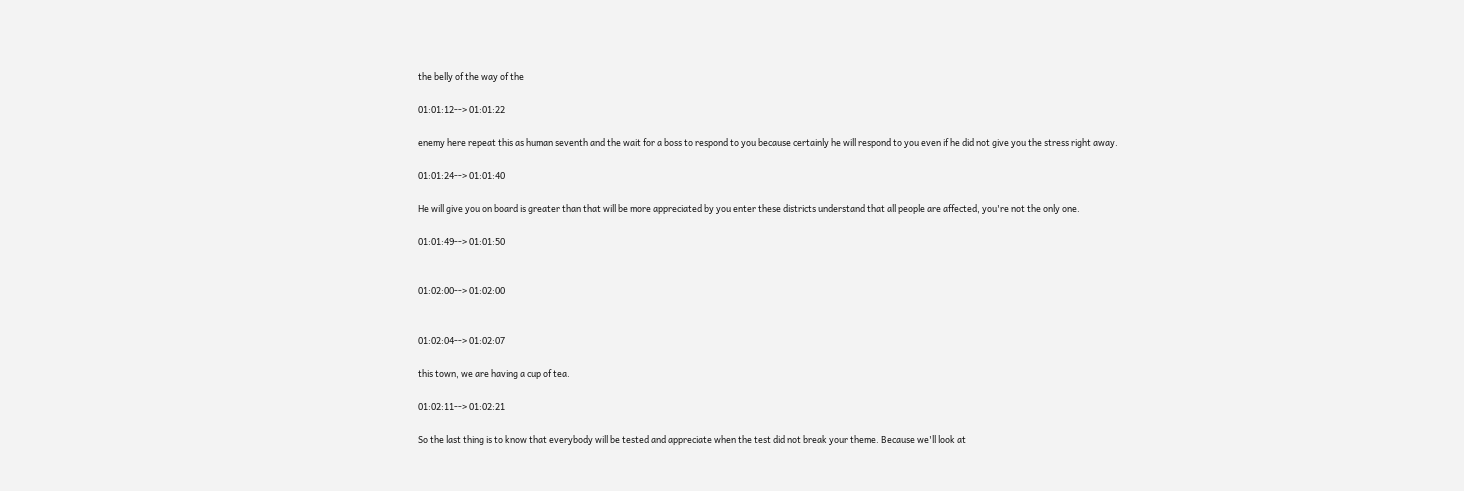the belly of the way of the

01:01:12--> 01:01:22

enemy here repeat this as human seventh and the wait for a boss to respond to you because certainly he will respond to you even if he did not give you the stress right away.

01:01:24--> 01:01:40

He will give you on board is greater than that will be more appreciated by you enter these districts understand that all people are affected, you're not the only one.

01:01:49--> 01:01:50


01:02:00--> 01:02:00


01:02:04--> 01:02:07

this town, we are having a cup of tea.

01:02:11--> 01:02:21

So the last thing is to know that everybody will be tested and appreciate when the test did not break your theme. Because we'll look at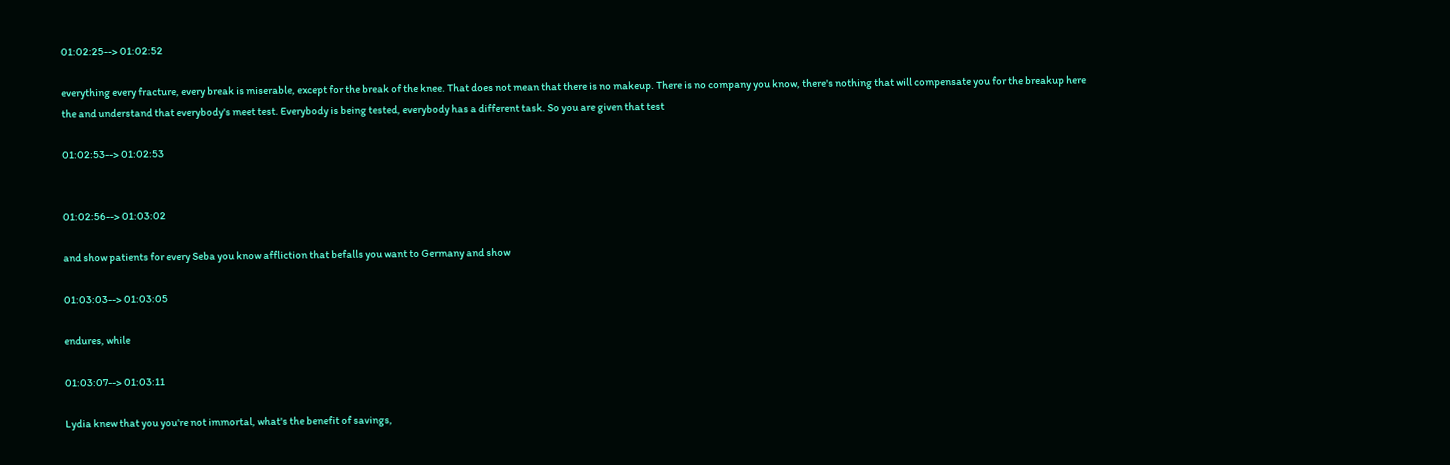01:02:25--> 01:02:52

everything every fracture, every break is miserable, except for the break of the knee. That does not mean that there is no makeup. There is no company you know, there's nothing that will compensate you for the breakup here the and understand that everybody's meet test. Everybody is being tested, everybody has a different task. So you are given that test

01:02:53--> 01:02:53


01:02:56--> 01:03:02

and show patients for every Seba you know affliction that befalls you want to Germany and show

01:03:03--> 01:03:05

endures, while

01:03:07--> 01:03:11

Lydia knew that you you're not immortal, what's the benefit of savings,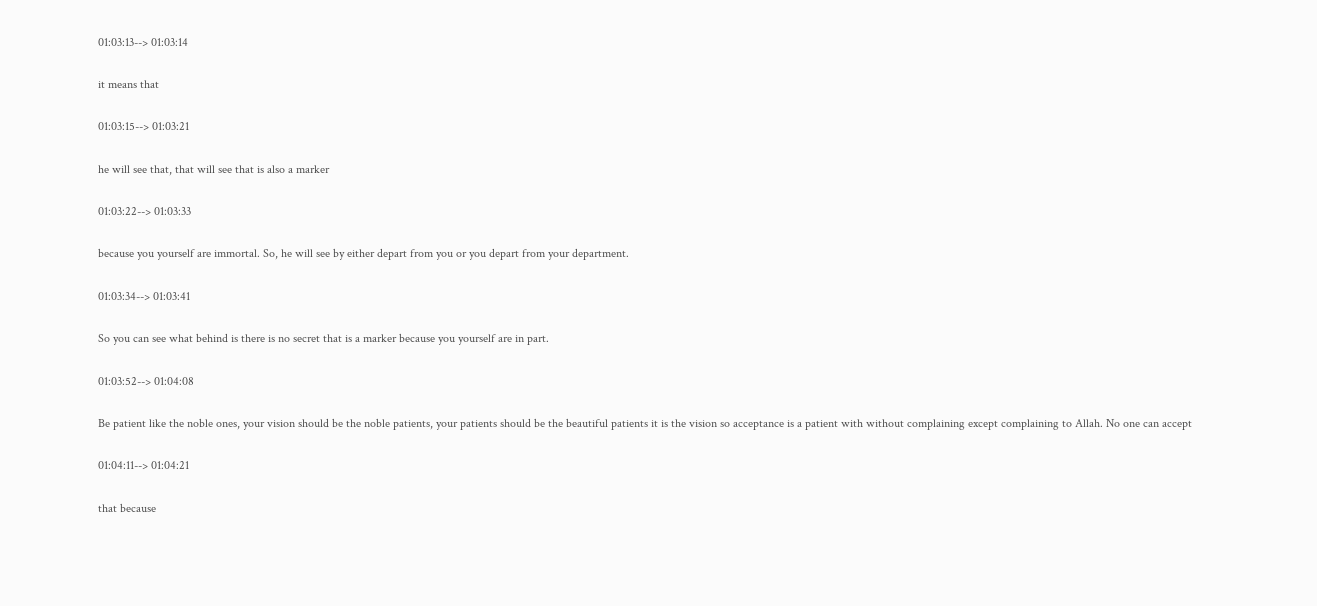01:03:13--> 01:03:14

it means that

01:03:15--> 01:03:21

he will see that, that will see that is also a marker

01:03:22--> 01:03:33

because you yourself are immortal. So, he will see by either depart from you or you depart from your department.

01:03:34--> 01:03:41

So you can see what behind is there is no secret that is a marker because you yourself are in part.

01:03:52--> 01:04:08

Be patient like the noble ones, your vision should be the noble patients, your patients should be the beautiful patients it is the vision so acceptance is a patient with without complaining except complaining to Allah. No one can accept

01:04:11--> 01:04:21

that because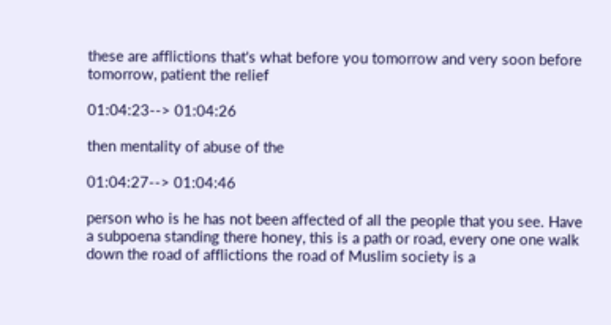these are afflictions that's what before you tomorrow and very soon before tomorrow, patient the relief

01:04:23--> 01:04:26

then mentality of abuse of the

01:04:27--> 01:04:46

person who is he has not been affected of all the people that you see. Have a subpoena standing there honey, this is a path or road, every one one walk down the road of afflictions the road of Muslim society is a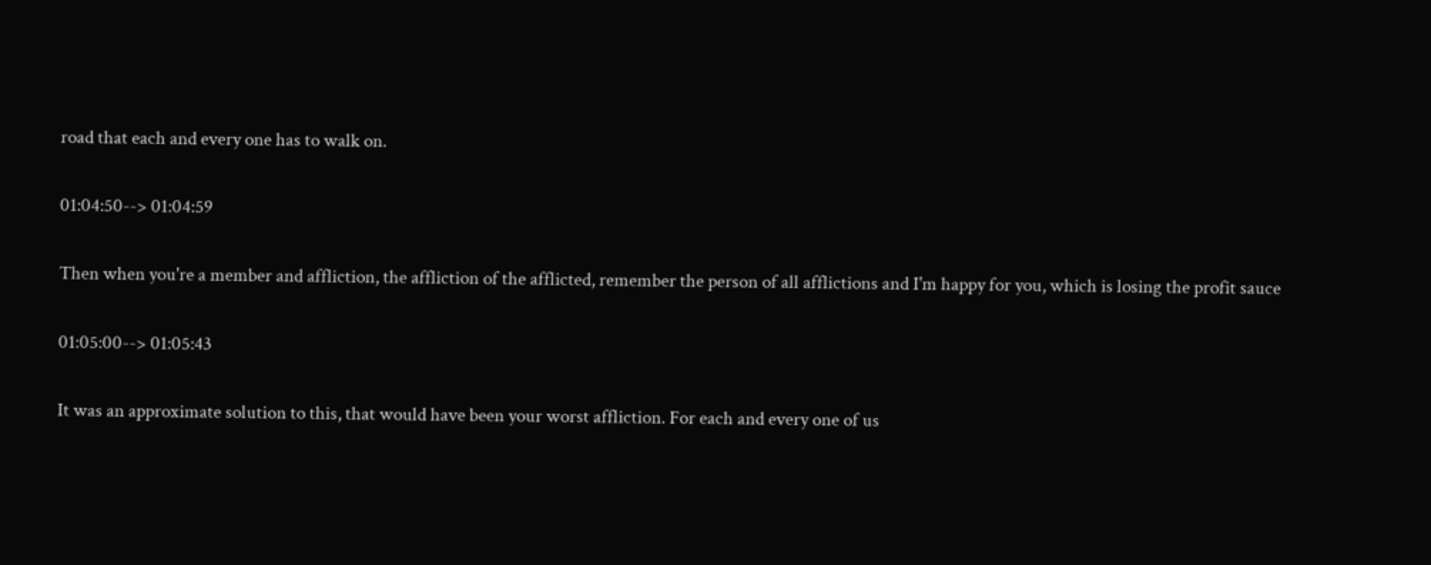road that each and every one has to walk on.

01:04:50--> 01:04:59

Then when you're a member and affliction, the affliction of the afflicted, remember the person of all afflictions and I'm happy for you, which is losing the profit sauce

01:05:00--> 01:05:43

It was an approximate solution to this, that would have been your worst affliction. For each and every one of us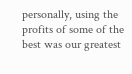personally, using the profits of some of the best was our greatest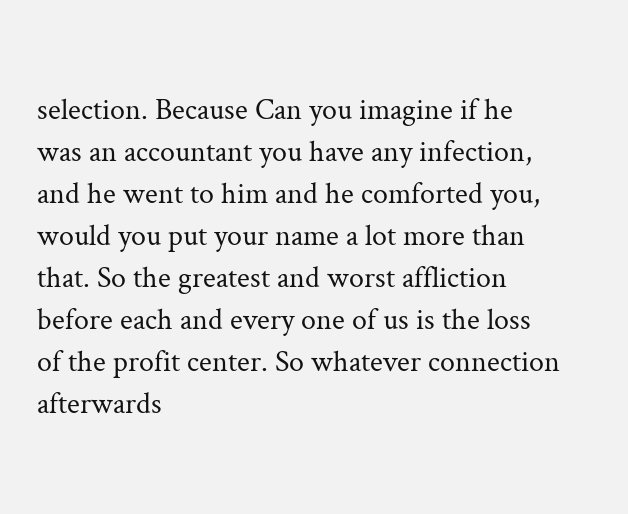selection. Because Can you imagine if he was an accountant you have any infection, and he went to him and he comforted you, would you put your name a lot more than that. So the greatest and worst affliction before each and every one of us is the loss of the profit center. So whatever connection afterwards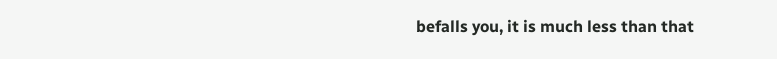befalls you, it is much less than that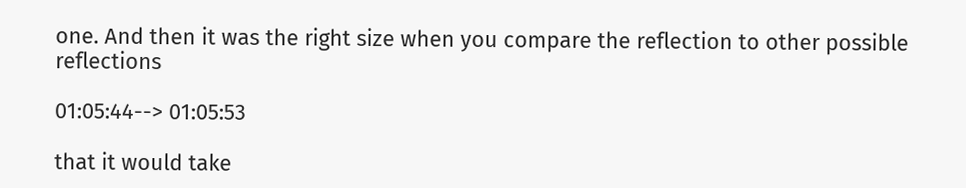one. And then it was the right size when you compare the reflection to other possible reflections

01:05:44--> 01:05:53

that it would take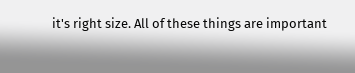it's right size. All of these things are important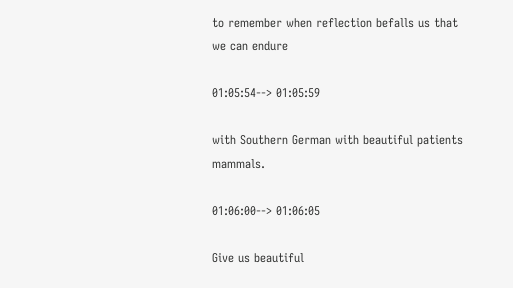to remember when reflection befalls us that we can endure

01:05:54--> 01:05:59

with Southern German with beautiful patients mammals.

01:06:00--> 01:06:05

Give us beautiful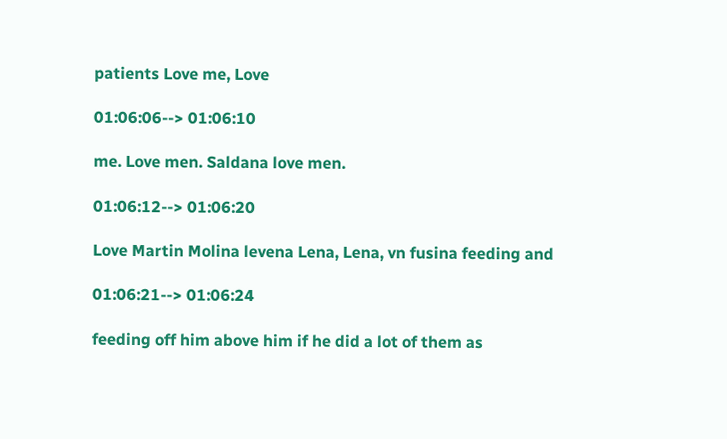patients Love me, Love

01:06:06--> 01:06:10

me. Love men. Saldana love men.

01:06:12--> 01:06:20

Love Martin Molina levena Lena, Lena, vn fusina feeding and

01:06:21--> 01:06:24

feeding off him above him if he did a lot of them as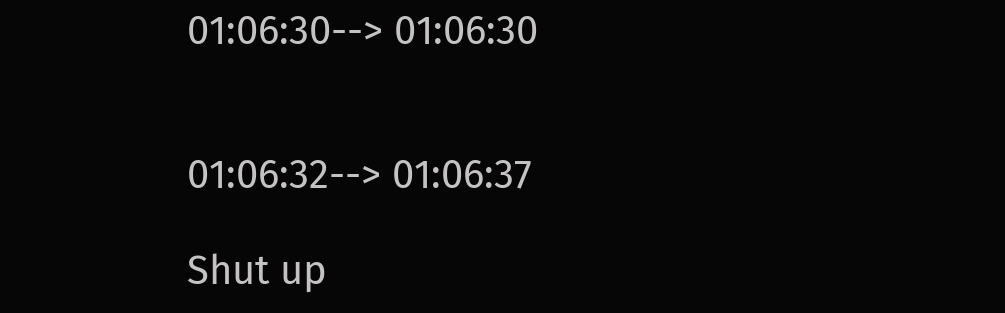01:06:30--> 01:06:30


01:06:32--> 01:06:37

Shut up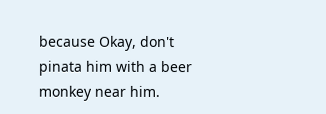because Okay, don't pinata him with a beer monkey near him.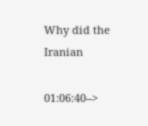Why did the Iranian

01:06:40-->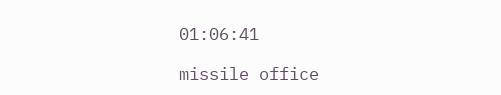01:06:41

missile office